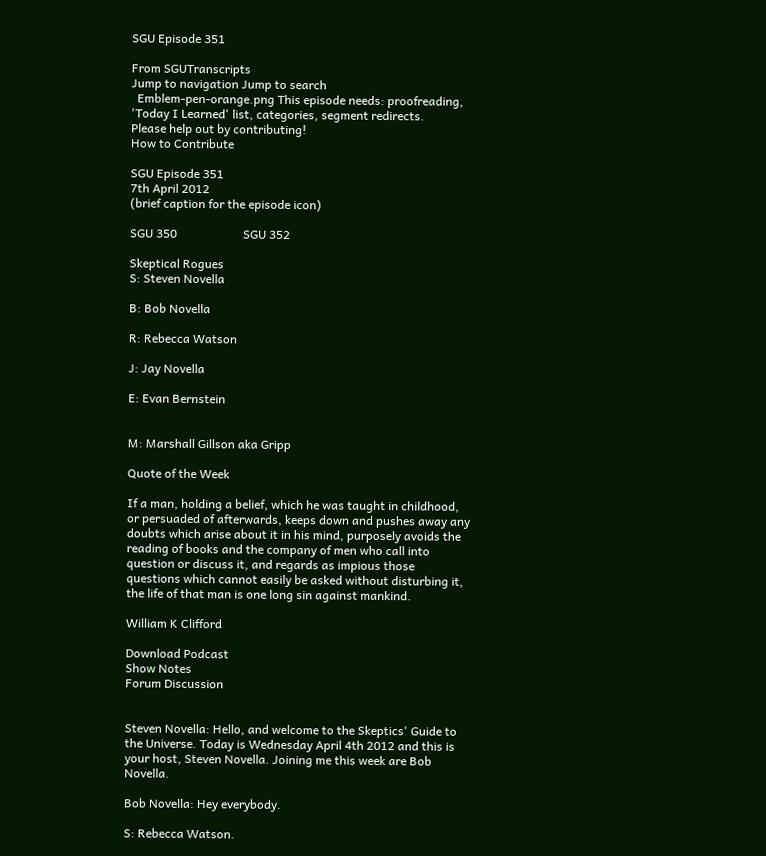SGU Episode 351

From SGUTranscripts
Jump to navigation Jump to search
  Emblem-pen-orange.png This episode needs: proofreading, 'Today I Learned' list, categories, segment redirects.
Please help out by contributing!
How to Contribute

SGU Episode 351
7th April 2012
(brief caption for the episode icon)

SGU 350                      SGU 352

Skeptical Rogues
S: Steven Novella

B: Bob Novella

R: Rebecca Watson

J: Jay Novella

E: Evan Bernstein


M: Marshall Gillson aka Gripp

Quote of the Week

If a man, holding a belief, which he was taught in childhood, or persuaded of afterwards, keeps down and pushes away any doubts which arise about it in his mind, purposely avoids the reading of books and the company of men who call into question or discuss it, and regards as impious those questions which cannot easily be asked without disturbing it, the life of that man is one long sin against mankind.

William K Clifford

Download Podcast
Show Notes
Forum Discussion


Steven Novella: Hello, and welcome to the Skeptics' Guide to the Universe. Today is Wednesday April 4th 2012 and this is your host, Steven Novella. Joining me this week are Bob Novella.

Bob Novella: Hey everybody.

S: Rebecca Watson.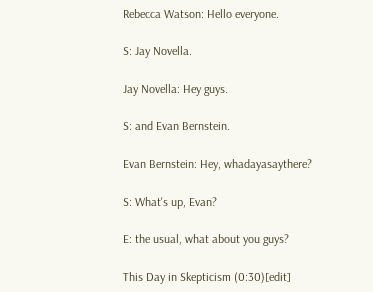Rebecca Watson: Hello everyone.

S: Jay Novella.

Jay Novella: Hey guys.

S: and Evan Bernstein.

Evan Bernstein: Hey, whadayasaythere?

S: What's up, Evan?

E: the usual, what about you guys?

This Day in Skepticism (0:30)[edit]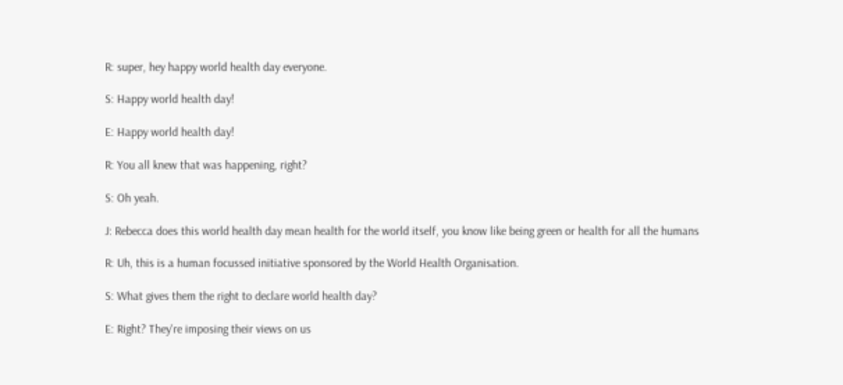R: super, hey happy world health day everyone.

S: Happy world health day!

E: Happy world health day!

R: You all knew that was happening, right?

S: Oh yeah.

J: Rebecca does this world health day mean health for the world itself, you know like being green or health for all the humans

R: Uh, this is a human focussed initiative sponsored by the World Health Organisation.

S: What gives them the right to declare world health day?

E: Right? They're imposing their views on us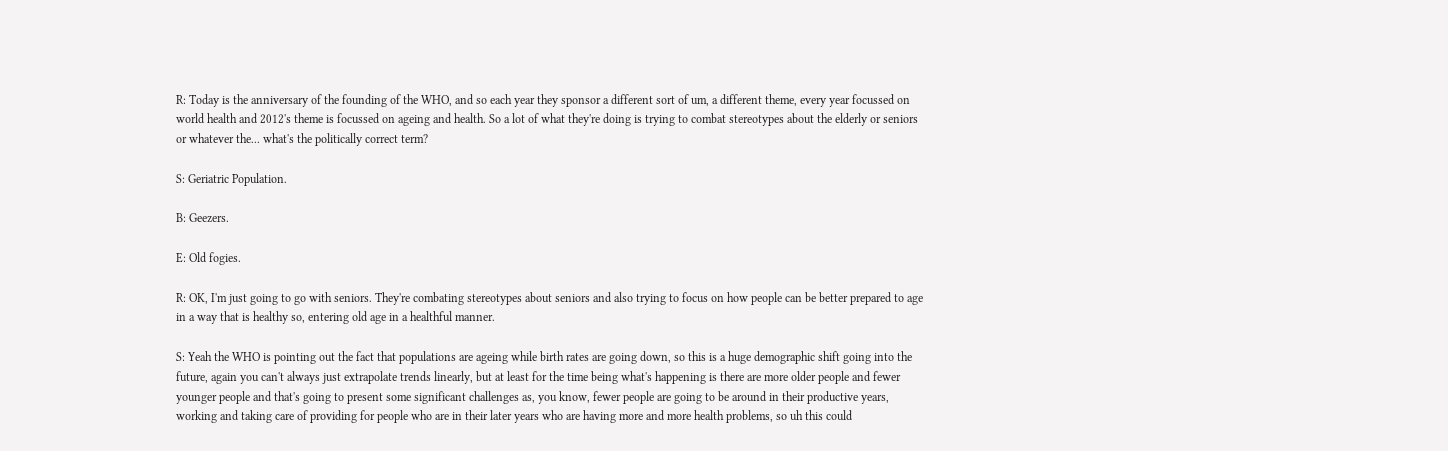R: Today is the anniversary of the founding of the WHO, and so each year they sponsor a different sort of um, a different theme, every year focussed on world health and 2012's theme is focussed on ageing and health. So a lot of what they're doing is trying to combat stereotypes about the elderly or seniors or whatever the... what's the politically correct term?

S: Geriatric Population.

B: Geezers.

E: Old fogies.

R: OK, I'm just going to go with seniors. They're combating stereotypes about seniors and also trying to focus on how people can be better prepared to age in a way that is healthy so, entering old age in a healthful manner.

S: Yeah the WHO is pointing out the fact that populations are ageing while birth rates are going down, so this is a huge demographic shift going into the future, again you can't always just extrapolate trends linearly, but at least for the time being what's happening is there are more older people and fewer younger people and that's going to present some significant challenges as, you know, fewer people are going to be around in their productive years, working and taking care of providing for people who are in their later years who are having more and more health problems, so uh this could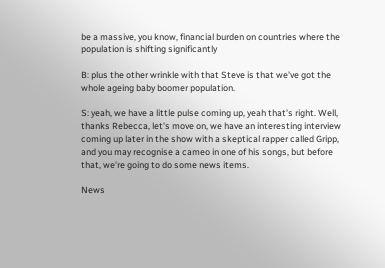be a massive, you know, financial burden on countries where the population is shifting significantly

B: plus the other wrinkle with that Steve is that we've got the whole ageing baby boomer population.

S: yeah, we have a little pulse coming up, yeah that's right. Well, thanks Rebecca, let's move on, we have an interesting interview coming up later in the show with a skeptical rapper called Gripp, and you may recognise a cameo in one of his songs, but before that, we're going to do some news items.

News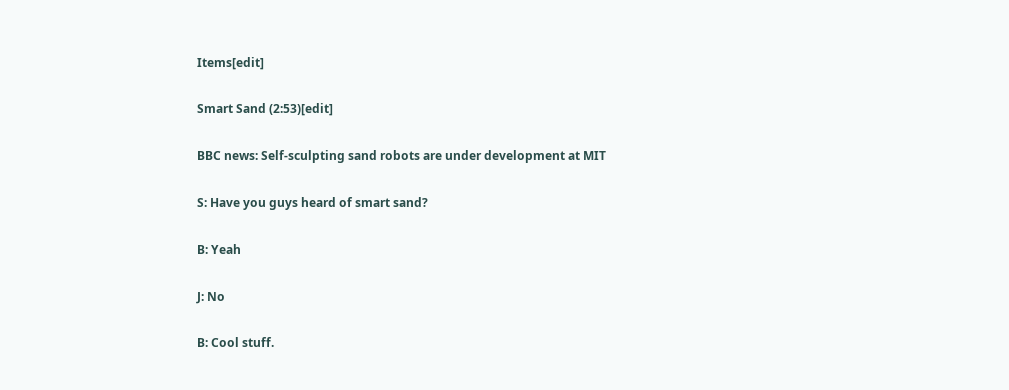Items[edit]

Smart Sand (2:53)[edit]

BBC news: Self-sculpting sand robots are under development at MIT

S: Have you guys heard of smart sand?

B: Yeah

J: No

B: Cool stuff.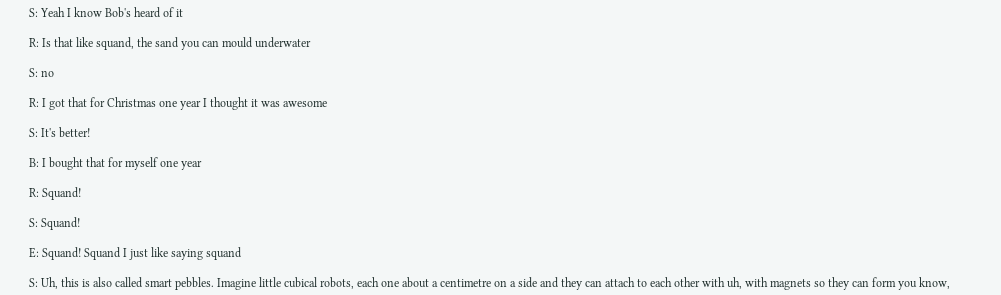S: Yeah I know Bob's heard of it

R: Is that like squand, the sand you can mould underwater

S: no

R: I got that for Christmas one year I thought it was awesome

S: It's better!

B: I bought that for myself one year

R: Squand!

S: Squand!

E: Squand! Squand I just like saying squand

S: Uh, this is also called smart pebbles. Imagine little cubical robots, each one about a centimetre on a side and they can attach to each other with uh, with magnets so they can form you know,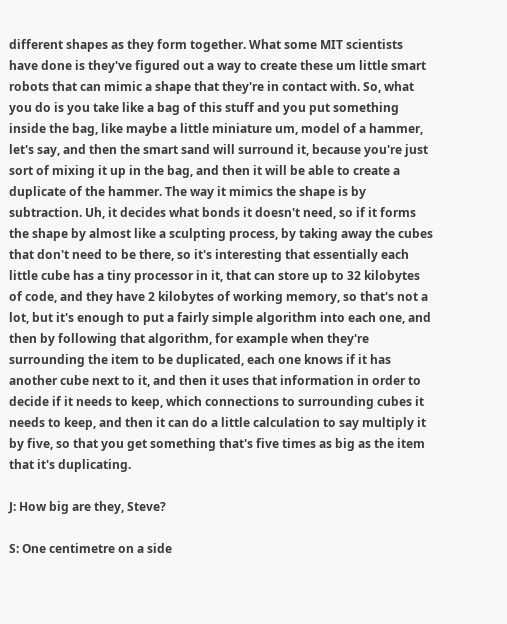different shapes as they form together. What some MIT scientists have done is they've figured out a way to create these um little smart robots that can mimic a shape that they're in contact with. So, what you do is you take like a bag of this stuff and you put something inside the bag, like maybe a little miniature um, model of a hammer, let's say, and then the smart sand will surround it, because you're just sort of mixing it up in the bag, and then it will be able to create a duplicate of the hammer. The way it mimics the shape is by subtraction. Uh, it decides what bonds it doesn't need, so if it forms the shape by almost like a sculpting process, by taking away the cubes that don't need to be there, so it's interesting that essentially each little cube has a tiny processor in it, that can store up to 32 kilobytes of code, and they have 2 kilobytes of working memory, so that's not a lot, but it's enough to put a fairly simple algorithm into each one, and then by following that algorithm, for example when they're surrounding the item to be duplicated, each one knows if it has another cube next to it, and then it uses that information in order to decide if it needs to keep, which connections to surrounding cubes it needs to keep, and then it can do a little calculation to say multiply it by five, so that you get something that's five times as big as the item that it's duplicating.

J: How big are they, Steve?

S: One centimetre on a side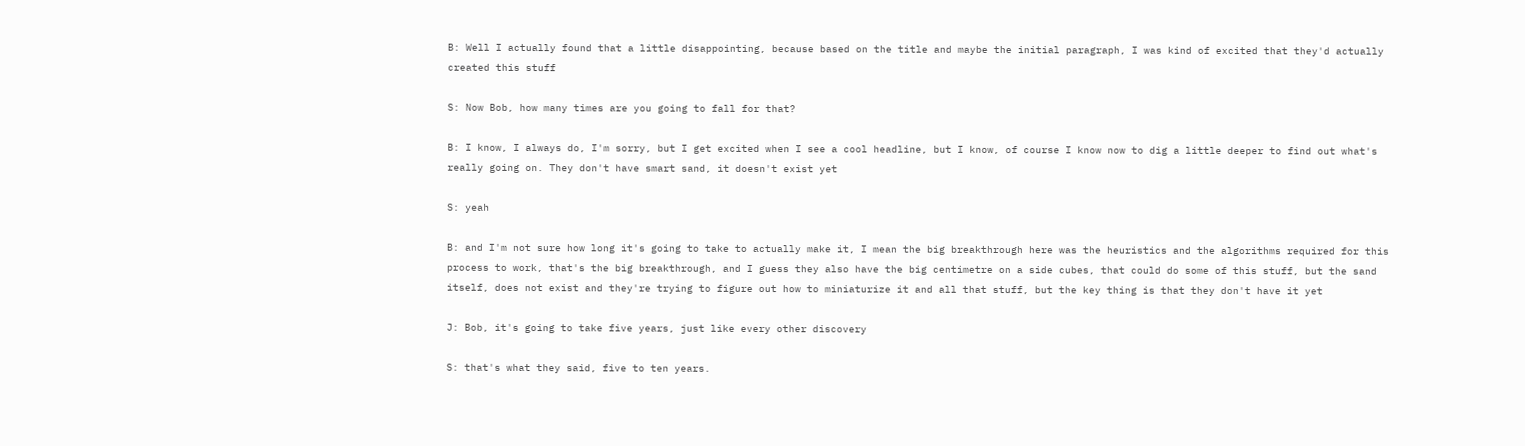B: Well I actually found that a little disappointing, because based on the title and maybe the initial paragraph, I was kind of excited that they'd actually created this stuff

S: Now Bob, how many times are you going to fall for that?

B: I know, I always do, I'm sorry, but I get excited when I see a cool headline, but I know, of course I know now to dig a little deeper to find out what's really going on. They don't have smart sand, it doesn't exist yet

S: yeah

B: and I'm not sure how long it's going to take to actually make it, I mean the big breakthrough here was the heuristics and the algorithms required for this process to work, that's the big breakthrough, and I guess they also have the big centimetre on a side cubes, that could do some of this stuff, but the sand itself, does not exist and they're trying to figure out how to miniaturize it and all that stuff, but the key thing is that they don't have it yet

J: Bob, it's going to take five years, just like every other discovery

S: that's what they said, five to ten years.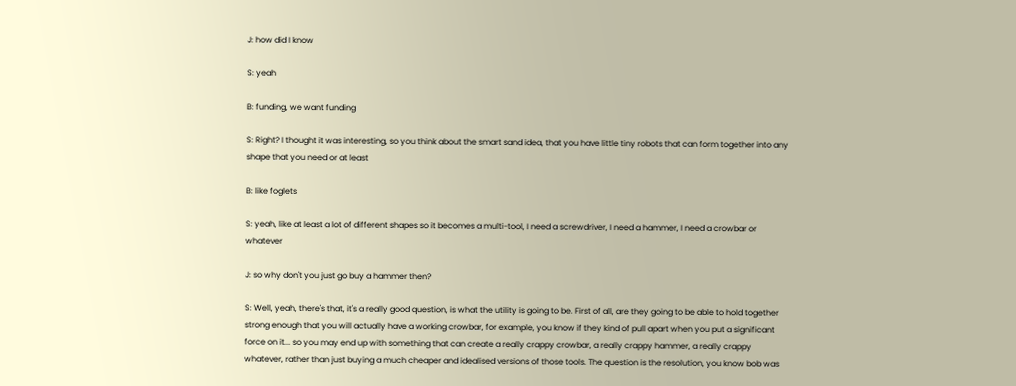J: how did I know

S: yeah

B: funding, we want funding

S: Right? I thought it was interesting, so you think about the smart sand idea, that you have little tiny robots that can form together into any shape that you need or at least

B: like foglets

S: yeah, like at least a lot of different shapes so it becomes a multi-tool, I need a screwdriver, I need a hammer, I need a crowbar or whatever

J: so why don't you just go buy a hammer then?

S: Well, yeah, there's that, it's a really good question, is what the utility is going to be. First of all, are they going to be able to hold together strong enough that you will actually have a working crowbar, for example, you know if they kind of pull apart when you put a significant force on it... so you may end up with something that can create a really crappy crowbar, a really crappy hammer, a really crappy whatever, rather than just buying a much cheaper and idealised versions of those tools. The question is the resolution, you know bob was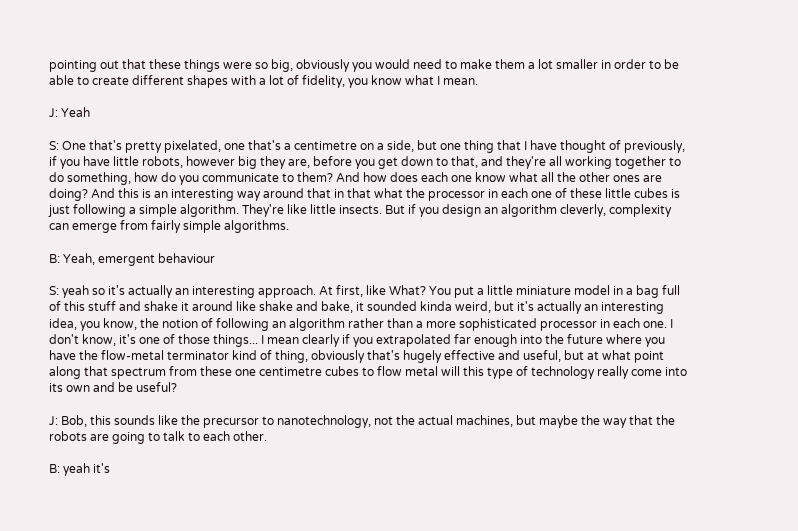pointing out that these things were so big, obviously you would need to make them a lot smaller in order to be able to create different shapes with a lot of fidelity, you know what I mean.

J: Yeah

S: One that's pretty pixelated, one that's a centimetre on a side, but one thing that I have thought of previously, if you have little robots, however big they are, before you get down to that, and they're all working together to do something, how do you communicate to them? And how does each one know what all the other ones are doing? And this is an interesting way around that in that what the processor in each one of these little cubes is just following a simple algorithm. They're like little insects. But if you design an algorithm cleverly, complexity can emerge from fairly simple algorithms.

B: Yeah, emergent behaviour

S: yeah so it's actually an interesting approach. At first, like What? You put a little miniature model in a bag full of this stuff and shake it around like shake and bake, it sounded kinda weird, but it's actually an interesting idea, you know, the notion of following an algorithm rather than a more sophisticated processor in each one. I don't know, it's one of those things... I mean clearly if you extrapolated far enough into the future where you have the flow-metal terminator kind of thing, obviously that's hugely effective and useful, but at what point along that spectrum from these one centimetre cubes to flow metal will this type of technology really come into its own and be useful?

J: Bob, this sounds like the precursor to nanotechnology, not the actual machines, but maybe the way that the robots are going to talk to each other.

B: yeah it's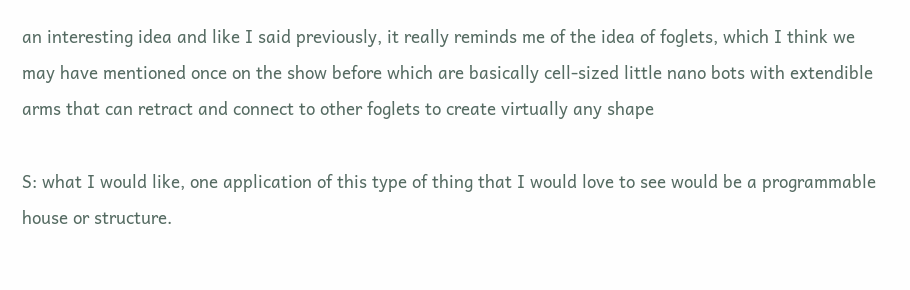an interesting idea and like I said previously, it really reminds me of the idea of foglets, which I think we may have mentioned once on the show before which are basically cell-sized little nano bots with extendible arms that can retract and connect to other foglets to create virtually any shape

S: what I would like, one application of this type of thing that I would love to see would be a programmable house or structure.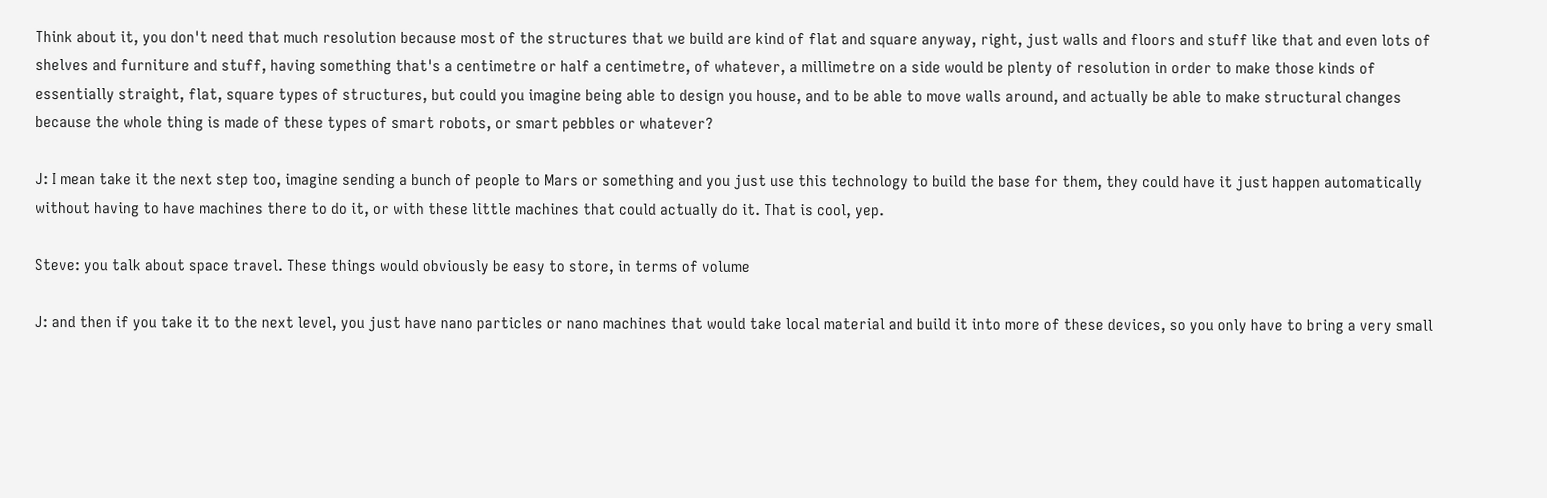Think about it, you don't need that much resolution because most of the structures that we build are kind of flat and square anyway, right, just walls and floors and stuff like that and even lots of shelves and furniture and stuff, having something that's a centimetre or half a centimetre, of whatever, a millimetre on a side would be plenty of resolution in order to make those kinds of essentially straight, flat, square types of structures, but could you imagine being able to design you house, and to be able to move walls around, and actually be able to make structural changes because the whole thing is made of these types of smart robots, or smart pebbles or whatever?

J: I mean take it the next step too, imagine sending a bunch of people to Mars or something and you just use this technology to build the base for them, they could have it just happen automatically without having to have machines there to do it, or with these little machines that could actually do it. That is cool, yep.

Steve: you talk about space travel. These things would obviously be easy to store, in terms of volume

J: and then if you take it to the next level, you just have nano particles or nano machines that would take local material and build it into more of these devices, so you only have to bring a very small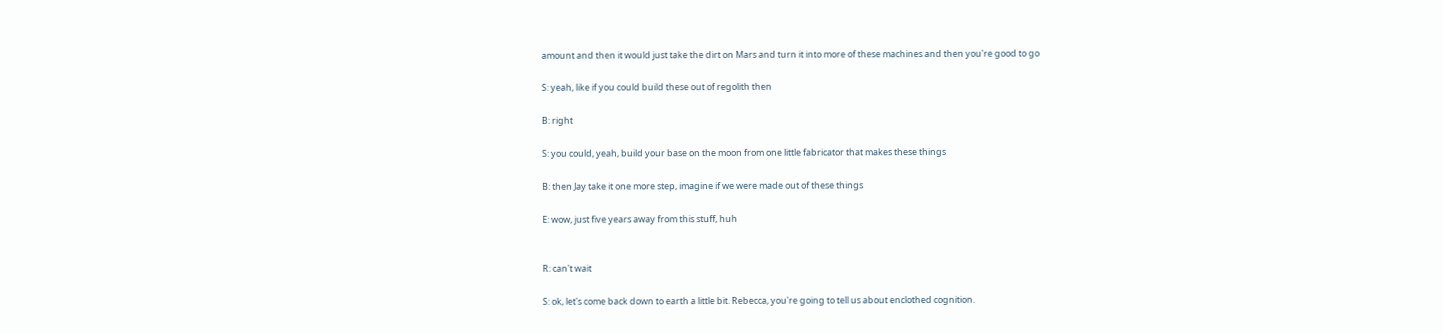amount and then it would just take the dirt on Mars and turn it into more of these machines and then you're good to go

S: yeah, like if you could build these out of regolith then

B: right

S: you could, yeah, build your base on the moon from one little fabricator that makes these things

B: then Jay take it one more step, imagine if we were made out of these things

E: wow, just five years away from this stuff, huh


R: can't wait

S: ok, let's come back down to earth a little bit. Rebecca, you're going to tell us about enclothed cognition.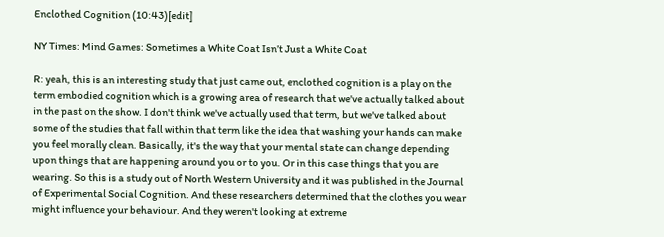Enclothed Cognition (10:43)[edit]

NY Times: Mind Games: Sometimes a White Coat Isn’t Just a White Coat

R: yeah, this is an interesting study that just came out, enclothed cognition is a play on the term embodied cognition which is a growing area of research that we've actually talked about in the past on the show. I don't think we've actually used that term, but we've talked about some of the studies that fall within that term like the idea that washing your hands can make you feel morally clean. Basically, it's the way that your mental state can change depending upon things that are happening around you or to you. Or in this case things that you are wearing. So this is a study out of North Western University and it was published in the Journal of Experimental Social Cognition. And these researchers determined that the clothes you wear might influence your behaviour. And they weren't looking at extreme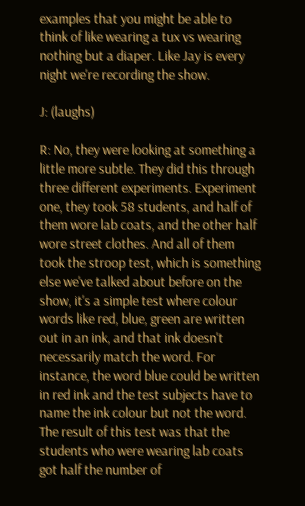examples that you might be able to think of like wearing a tux vs wearing nothing but a diaper. Like Jay is every night we're recording the show.

J: (laughs)

R: No, they were looking at something a little more subtle. They did this through three different experiments. Experiment one, they took 58 students, and half of them wore lab coats, and the other half wore street clothes. And all of them took the stroop test, which is something else we've talked about before on the show, it's a simple test where colour words like red, blue, green are written out in an ink, and that ink doesn't necessarily match the word. For instance, the word blue could be written in red ink and the test subjects have to name the ink colour but not the word. The result of this test was that the students who were wearing lab coats got half the number of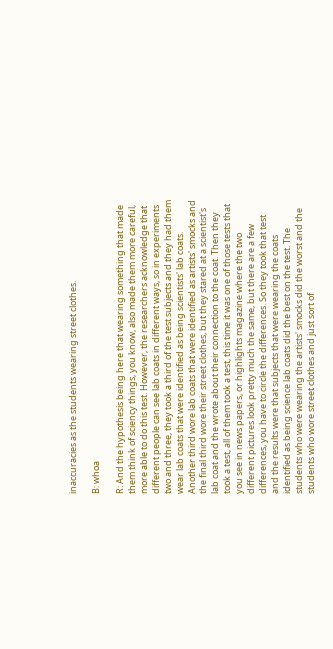inaccuracies as the students wearing street clothes.

B: whoa

R: And the hypothesis being here that wearing something that made them think of sciency things, you know, also made them more careful, more able to do this test. However, the researchers acknowledge that different people can see lab coats in different ways, so in experiments two and three, they took a third of the test subjects and they had them wear lab coats that were identified as being scientists' lab coats. Another third wore lab coats that were identified as artists' smocks and the final third wore their street clothes, but they stared at a scientist's lab coat and the wrote about their connection to the coat. Then they took a test, all of them took a test, this time it was one of those tests that you see in news papers, or highlights magazine where the two different pictures look pretty much the same, but there are a few differences, you have to circle the differences. So they took that test and the results were that subjects that were wearing the coats identified as being science lab coats did the best on the test. The students who were wearing the artists' smocks did the worst and the students who wore street clothes and just sort of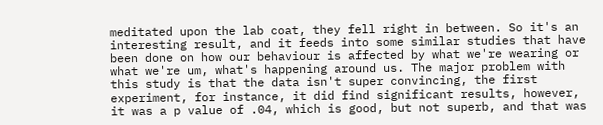meditated upon the lab coat, they fell right in between. So it's an interesting result, and it feeds into some similar studies that have been done on how our behaviour is affected by what we're wearing or what we're um, what's happening around us. The major problem with this study is that the data isn't super convincing, the first experiment, for instance, it did find significant results, however, it was a p value of .04, which is good, but not superb, and that was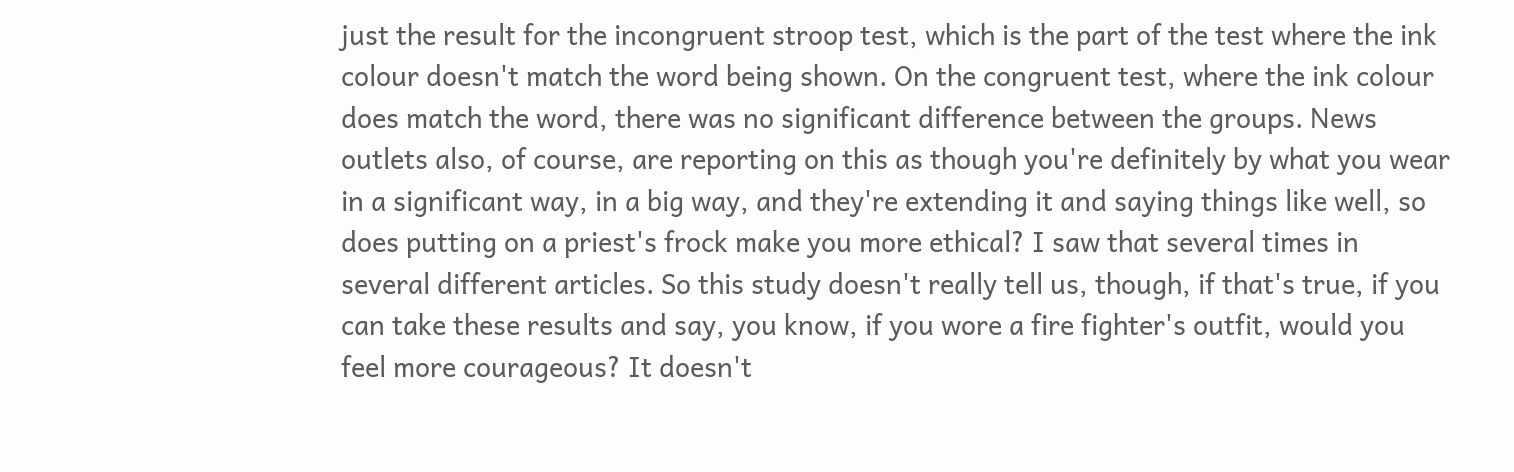just the result for the incongruent stroop test, which is the part of the test where the ink colour doesn't match the word being shown. On the congruent test, where the ink colour does match the word, there was no significant difference between the groups. News outlets also, of course, are reporting on this as though you're definitely by what you wear in a significant way, in a big way, and they're extending it and saying things like well, so does putting on a priest's frock make you more ethical? I saw that several times in several different articles. So this study doesn't really tell us, though, if that's true, if you can take these results and say, you know, if you wore a fire fighter's outfit, would you feel more courageous? It doesn't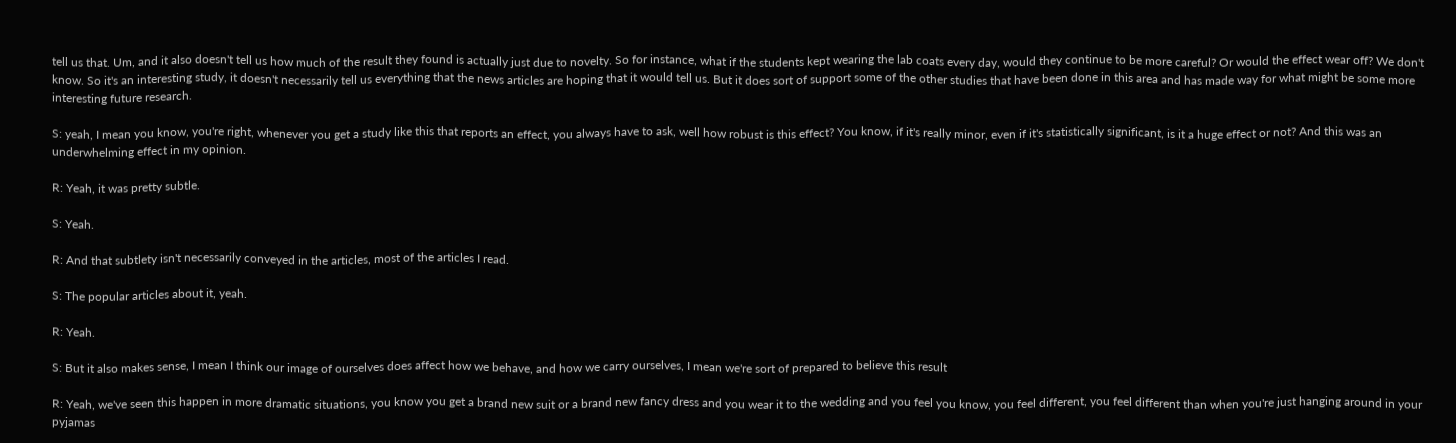tell us that. Um, and it also doesn't tell us how much of the result they found is actually just due to novelty. So for instance, what if the students kept wearing the lab coats every day, would they continue to be more careful? Or would the effect wear off? We don't know. So it's an interesting study, it doesn't necessarily tell us everything that the news articles are hoping that it would tell us. But it does sort of support some of the other studies that have been done in this area and has made way for what might be some more interesting future research.

S: yeah, I mean you know, you're right, whenever you get a study like this that reports an effect, you always have to ask, well how robust is this effect? You know, if it's really minor, even if it's statistically significant, is it a huge effect or not? And this was an underwhelming effect in my opinion.

R: Yeah, it was pretty subtle.

S: Yeah.

R: And that subtlety isn't necessarily conveyed in the articles, most of the articles I read.

S: The popular articles about it, yeah.

R: Yeah.

S: But it also makes sense, I mean I think our image of ourselves does affect how we behave, and how we carry ourselves, I mean we're sort of prepared to believe this result

R: Yeah, we've seen this happen in more dramatic situations, you know you get a brand new suit or a brand new fancy dress and you wear it to the wedding and you feel you know, you feel different, you feel different than when you're just hanging around in your pyjamas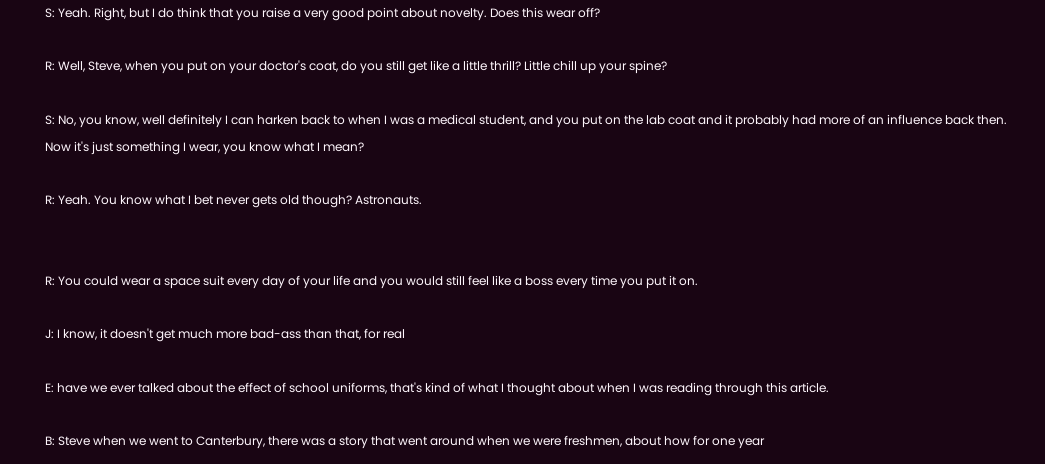S: Yeah. Right, but I do think that you raise a very good point about novelty. Does this wear off?

R: Well, Steve, when you put on your doctor's coat, do you still get like a little thrill? Little chill up your spine?

S: No, you know, well definitely I can harken back to when I was a medical student, and you put on the lab coat and it probably had more of an influence back then. Now it's just something I wear, you know what I mean?

R: Yeah. You know what I bet never gets old though? Astronauts.


R: You could wear a space suit every day of your life and you would still feel like a boss every time you put it on.

J: I know, it doesn't get much more bad-ass than that, for real

E: have we ever talked about the effect of school uniforms, that's kind of what I thought about when I was reading through this article.

B: Steve when we went to Canterbury, there was a story that went around when we were freshmen, about how for one year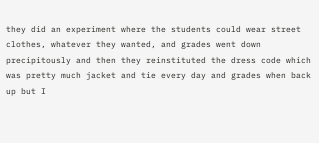they did an experiment where the students could wear street clothes, whatever they wanted, and grades went down precipitously and then they reinstituted the dress code which was pretty much jacket and tie every day and grades when back up but I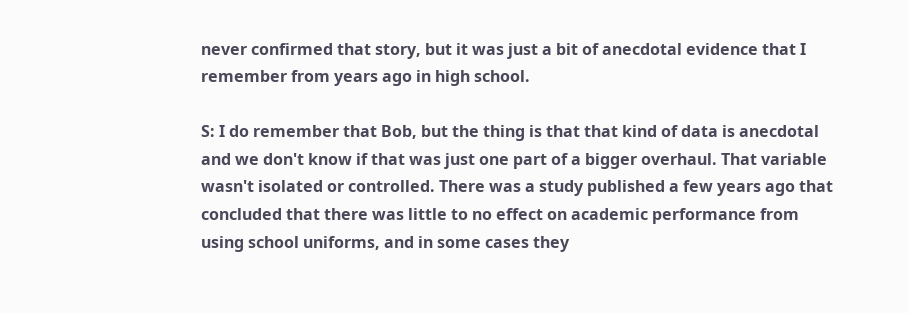never confirmed that story, but it was just a bit of anecdotal evidence that I remember from years ago in high school.

S: I do remember that Bob, but the thing is that that kind of data is anecdotal and we don't know if that was just one part of a bigger overhaul. That variable wasn't isolated or controlled. There was a study published a few years ago that concluded that there was little to no effect on academic performance from using school uniforms, and in some cases they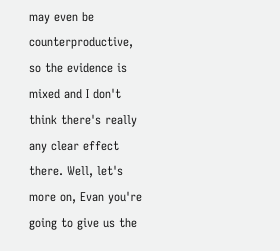may even be counterproductive, so the evidence is mixed and I don't think there's really any clear effect there. Well, let's more on, Evan you're going to give us the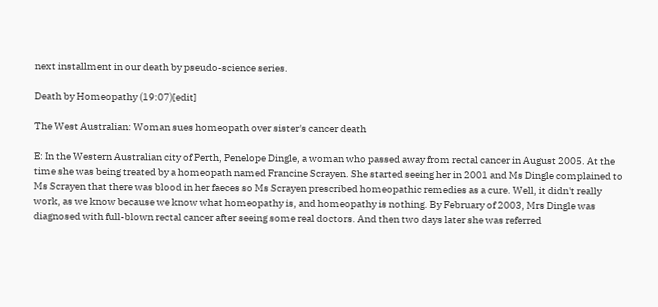next installment in our death by pseudo-science series.

Death by Homeopathy (19:07)[edit]

The West Australian: Woman sues homeopath over sister's cancer death

E: In the Western Australian city of Perth, Penelope Dingle, a woman who passed away from rectal cancer in August 2005. At the time she was being treated by a homeopath named Francine Scrayen. She started seeing her in 2001 and Ms Dingle complained to Ms Scrayen that there was blood in her faeces so Ms Scrayen prescribed homeopathic remedies as a cure. Well, it didn't really work, as we know because we know what homeopathy is, and homeopathy is nothing. By February of 2003, Mrs Dingle was diagnosed with full-blown rectal cancer after seeing some real doctors. And then two days later she was referred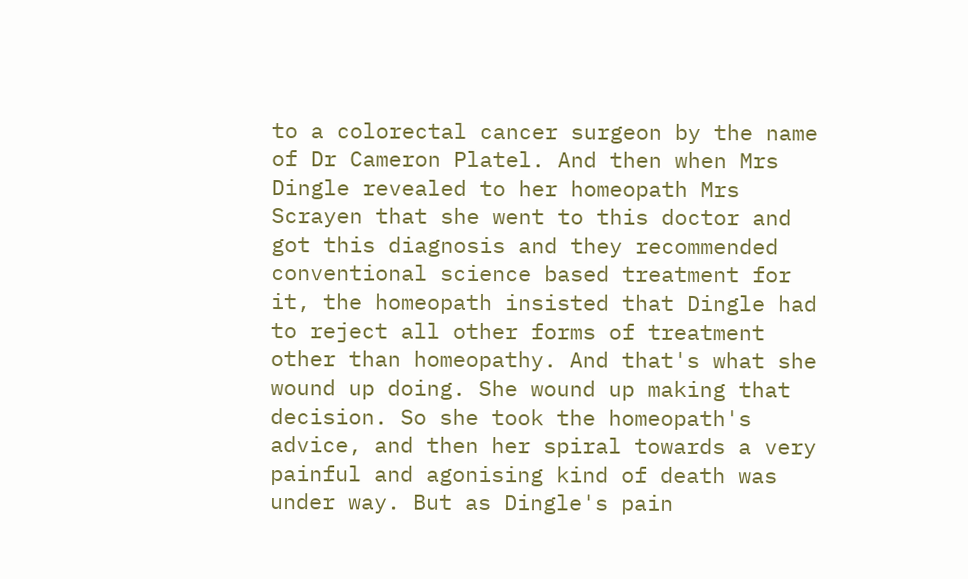to a colorectal cancer surgeon by the name of Dr Cameron Platel. And then when Mrs Dingle revealed to her homeopath Mrs Scrayen that she went to this doctor and got this diagnosis and they recommended conventional science based treatment for it, the homeopath insisted that Dingle had to reject all other forms of treatment other than homeopathy. And that's what she wound up doing. She wound up making that decision. So she took the homeopath's advice, and then her spiral towards a very painful and agonising kind of death was under way. But as Dingle's pain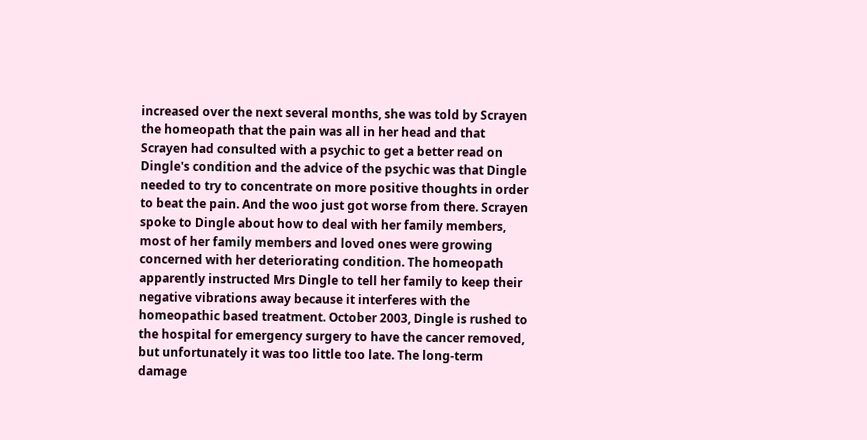increased over the next several months, she was told by Scrayen the homeopath that the pain was all in her head and that Scrayen had consulted with a psychic to get a better read on Dingle's condition and the advice of the psychic was that Dingle needed to try to concentrate on more positive thoughts in order to beat the pain. And the woo just got worse from there. Scrayen spoke to Dingle about how to deal with her family members, most of her family members and loved ones were growing concerned with her deteriorating condition. The homeopath apparently instructed Mrs Dingle to tell her family to keep their negative vibrations away because it interferes with the homeopathic based treatment. October 2003, Dingle is rushed to the hospital for emergency surgery to have the cancer removed, but unfortunately it was too little too late. The long-term damage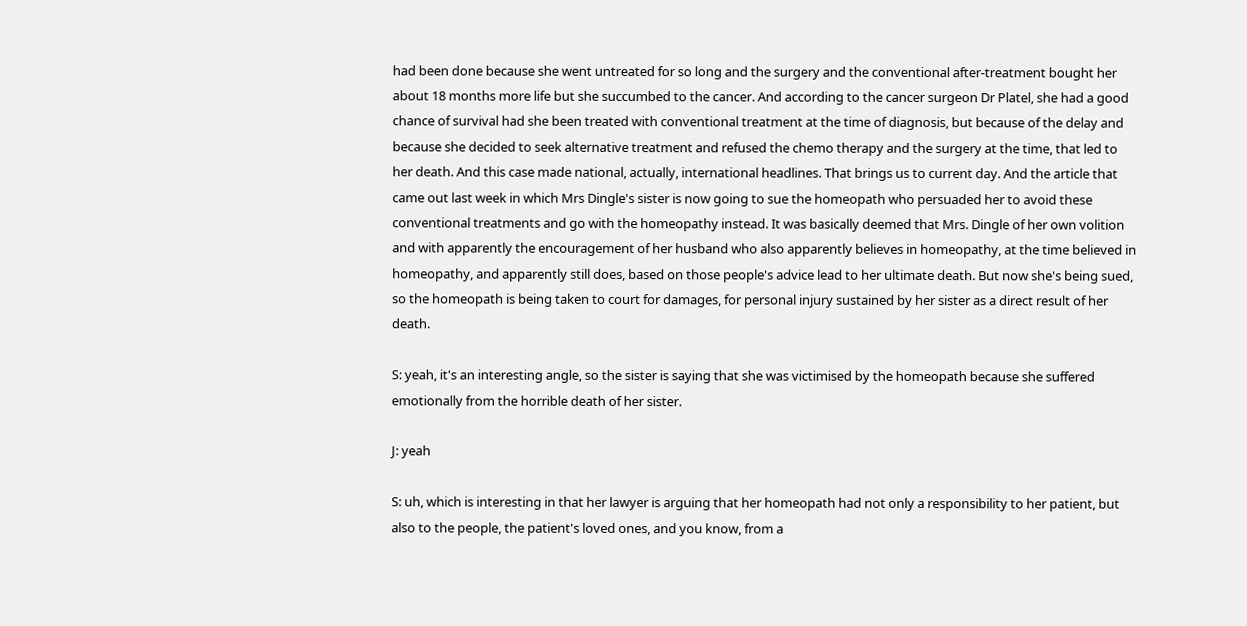had been done because she went untreated for so long and the surgery and the conventional after-treatment bought her about 18 months more life but she succumbed to the cancer. And according to the cancer surgeon Dr Platel, she had a good chance of survival had she been treated with conventional treatment at the time of diagnosis, but because of the delay and because she decided to seek alternative treatment and refused the chemo therapy and the surgery at the time, that led to her death. And this case made national, actually, international headlines. That brings us to current day. And the article that came out last week in which Mrs Dingle's sister is now going to sue the homeopath who persuaded her to avoid these conventional treatments and go with the homeopathy instead. It was basically deemed that Mrs. Dingle of her own volition and with apparently the encouragement of her husband who also apparently believes in homeopathy, at the time believed in homeopathy, and apparently still does, based on those people's advice lead to her ultimate death. But now she's being sued, so the homeopath is being taken to court for damages, for personal injury sustained by her sister as a direct result of her death.

S: yeah, it's an interesting angle, so the sister is saying that she was victimised by the homeopath because she suffered emotionally from the horrible death of her sister.

J: yeah

S: uh, which is interesting in that her lawyer is arguing that her homeopath had not only a responsibility to her patient, but also to the people, the patient's loved ones, and you know, from a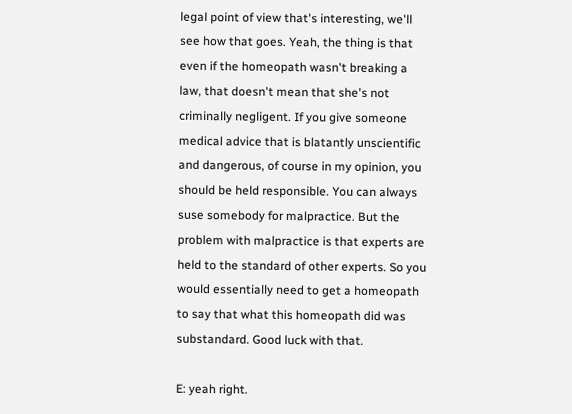legal point of view that's interesting, we'll see how that goes. Yeah, the thing is that even if the homeopath wasn't breaking a law, that doesn't mean that she's not criminally negligent. If you give someone medical advice that is blatantly unscientific and dangerous, of course in my opinion, you should be held responsible. You can always suse somebody for malpractice. But the problem with malpractice is that experts are held to the standard of other experts. So you would essentially need to get a homeopath to say that what this homeopath did was substandard. Good luck with that.

E: yeah right.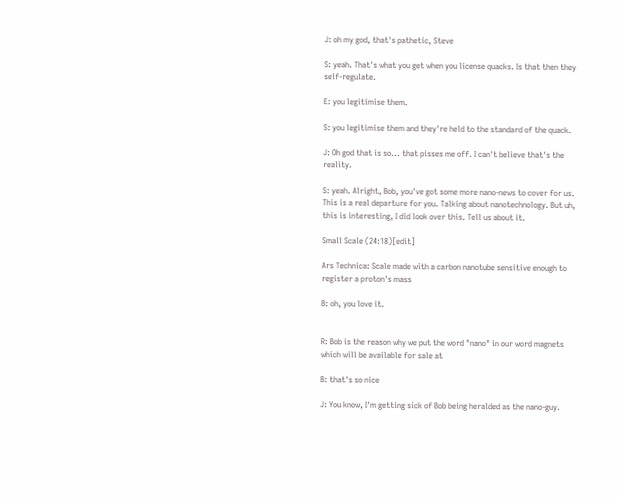J: oh my god, that's pathetic, Steve

S: yeah. That's what you get when you license quacks. Is that then they self-regulate.

E: you legitimise them.

S: you legitimise them and they're held to the standard of the quack.

J: Oh god that is so... that pisses me off. I can't believe that's the reality.

S: yeah. Alright, Bob, you've got some more nano-news to cover for us. This is a real departure for you. Talking about nanotechnology. But uh, this is interesting, I did look over this. Tell us about it.

Small Scale (24:18)[edit]

Ars Technica: Scale made with a carbon nanotube sensitive enough to register a proton's mass

B: oh, you love it.


R: Bob is the reason why we put the word "nano" in our word magnets which will be available for sale at

B: that's so nice

J: You know, I'm getting sick of Bob being heralded as the nano-guy.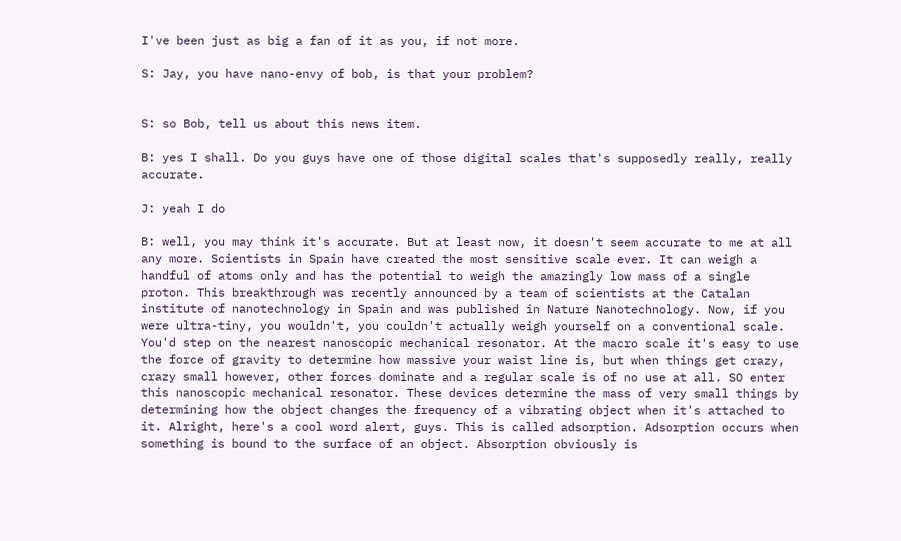I've been just as big a fan of it as you, if not more.

S: Jay, you have nano-envy of bob, is that your problem?


S: so Bob, tell us about this news item.

B: yes I shall. Do you guys have one of those digital scales that's supposedly really, really accurate.

J: yeah I do

B: well, you may think it's accurate. But at least now, it doesn't seem accurate to me at all any more. Scientists in Spain have created the most sensitive scale ever. It can weigh a handful of atoms only and has the potential to weigh the amazingly low mass of a single proton. This breakthrough was recently announced by a team of scientists at the Catalan institute of nanotechnology in Spain and was published in Nature Nanotechnology. Now, if you were ultra-tiny, you wouldn't, you couldn't actually weigh yourself on a conventional scale. You'd step on the nearest nanoscopic mechanical resonator. At the macro scale it's easy to use the force of gravity to determine how massive your waist line is, but when things get crazy, crazy small however, other forces dominate and a regular scale is of no use at all. SO enter this nanoscopic mechanical resonator. These devices determine the mass of very small things by determining how the object changes the frequency of a vibrating object when it's attached to it. Alright, here's a cool word alert, guys. This is called adsorption. Adsorption occurs when something is bound to the surface of an object. Absorption obviously is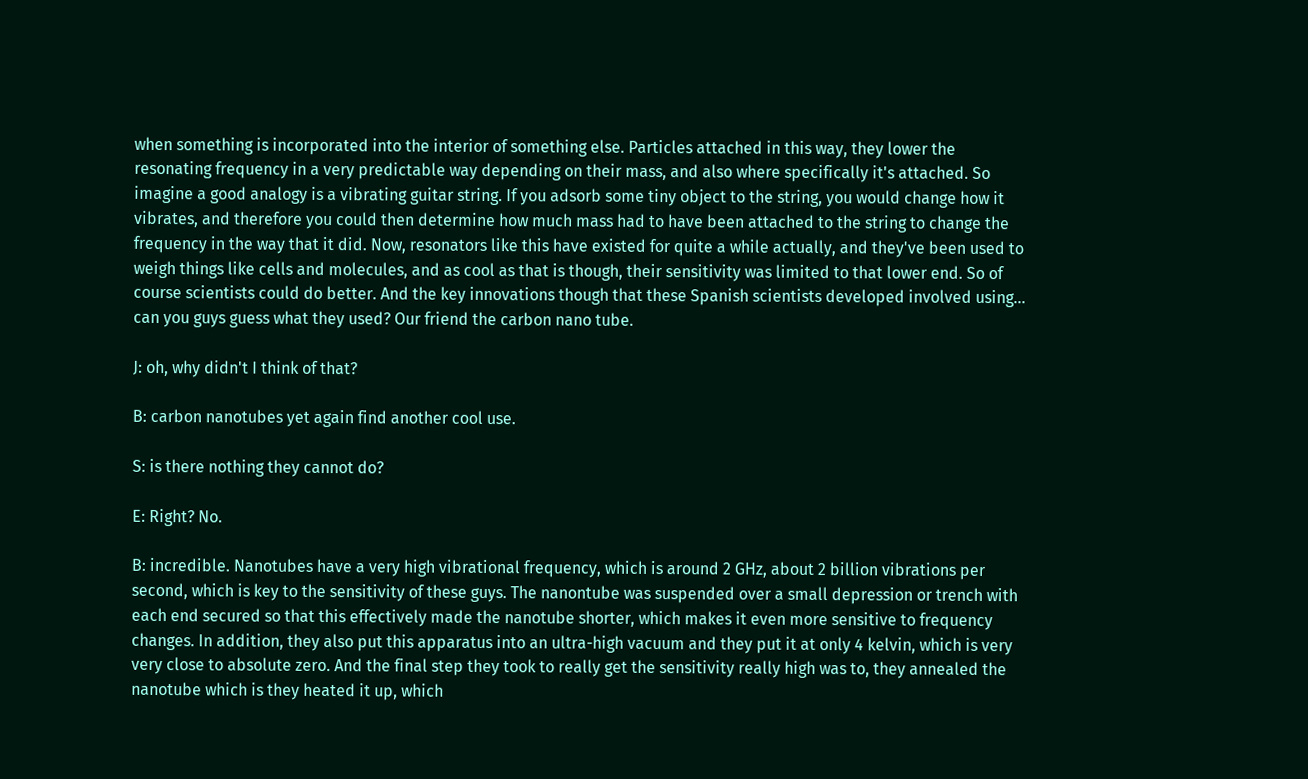when something is incorporated into the interior of something else. Particles attached in this way, they lower the resonating frequency in a very predictable way depending on their mass, and also where specifically it's attached. So imagine a good analogy is a vibrating guitar string. If you adsorb some tiny object to the string, you would change how it vibrates, and therefore you could then determine how much mass had to have been attached to the string to change the frequency in the way that it did. Now, resonators like this have existed for quite a while actually, and they've been used to weigh things like cells and molecules, and as cool as that is though, their sensitivity was limited to that lower end. So of course scientists could do better. And the key innovations though that these Spanish scientists developed involved using... can you guys guess what they used? Our friend the carbon nano tube.

J: oh, why didn't I think of that?

B: carbon nanotubes yet again find another cool use.

S: is there nothing they cannot do?

E: Right? No.

B: incredible. Nanotubes have a very high vibrational frequency, which is around 2 GHz, about 2 billion vibrations per second, which is key to the sensitivity of these guys. The nanontube was suspended over a small depression or trench with each end secured so that this effectively made the nanotube shorter, which makes it even more sensitive to frequency changes. In addition, they also put this apparatus into an ultra-high vacuum and they put it at only 4 kelvin, which is very very close to absolute zero. And the final step they took to really get the sensitivity really high was to, they annealed the nanotube which is they heated it up, which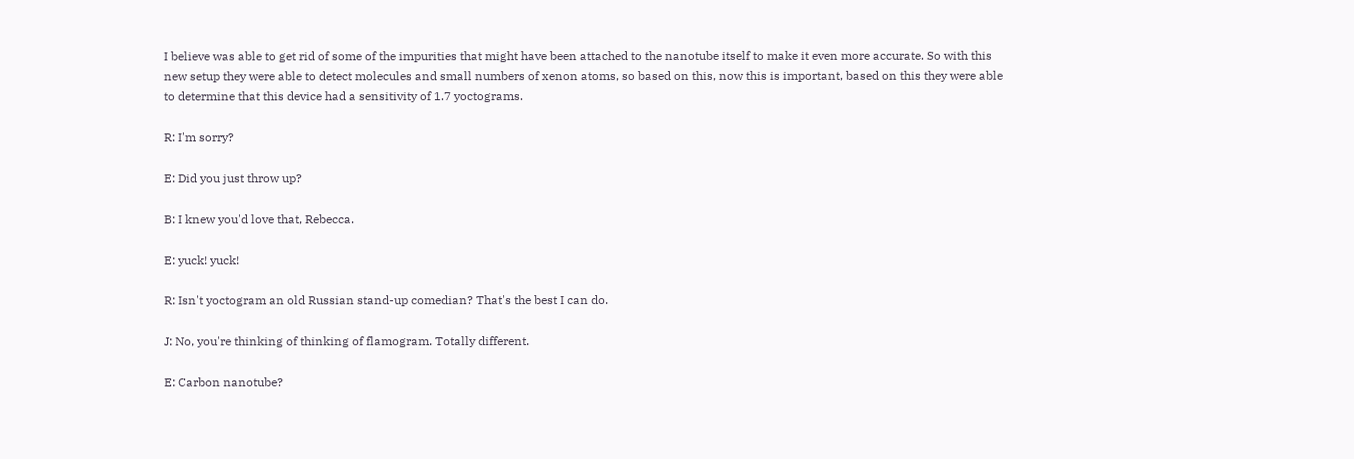I believe was able to get rid of some of the impurities that might have been attached to the nanotube itself to make it even more accurate. So with this new setup they were able to detect molecules and small numbers of xenon atoms, so based on this, now this is important, based on this they were able to determine that this device had a sensitivity of 1.7 yoctograms.

R: I'm sorry?

E: Did you just throw up?

B: I knew you'd love that, Rebecca.

E: yuck! yuck!

R: Isn't yoctogram an old Russian stand-up comedian? That's the best I can do.

J: No, you're thinking of thinking of flamogram. Totally different.

E: Carbon nanotube?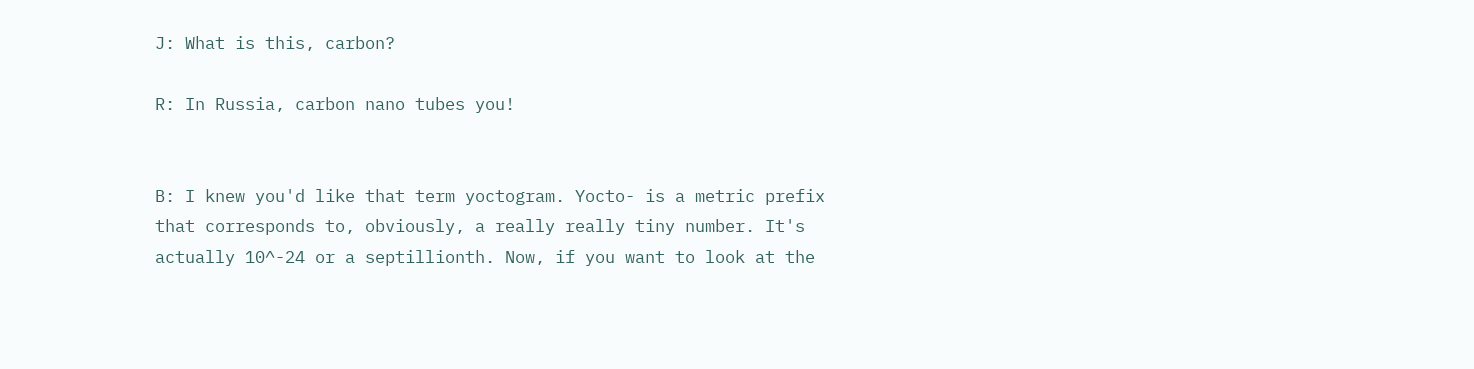J: What is this, carbon?

R: In Russia, carbon nano tubes you!


B: I knew you'd like that term yoctogram. Yocto- is a metric prefix that corresponds to, obviously, a really really tiny number. It's actually 10^-24 or a septillionth. Now, if you want to look at the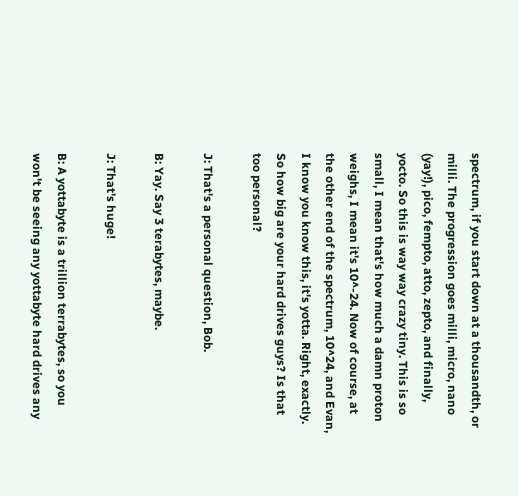spectrum, if you start down at a thousandth, or milli. The progression goes milli, micro, nano (yay!), pico, fempto, atto, zepto, and finally, yocto. So this is way way crazy tiny. This is so small, I mean that's how much a damn proton weighs, I mean it's 10^-24. Now of course, at the other end of the spectrum, 10^24, and Evan, I know you know this, it's yotta. Right, exactly. So how big are your hard drives guys? Is that too personal?

J: That's a personal question, Bob.

B: Yay. Say 3 terabytes, maybe.

J: That's huge!

B: A yottabyte is a trillion terrabytes, so you won't be seeing any yottabyte hard drives any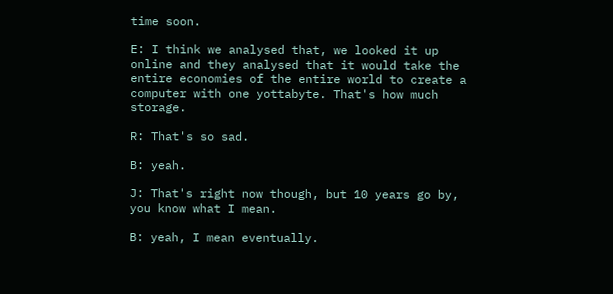time soon.

E: I think we analysed that, we looked it up online and they analysed that it would take the entire economies of the entire world to create a computer with one yottabyte. That's how much storage.

R: That's so sad.

B: yeah.

J: That's right now though, but 10 years go by, you know what I mean.

B: yeah, I mean eventually.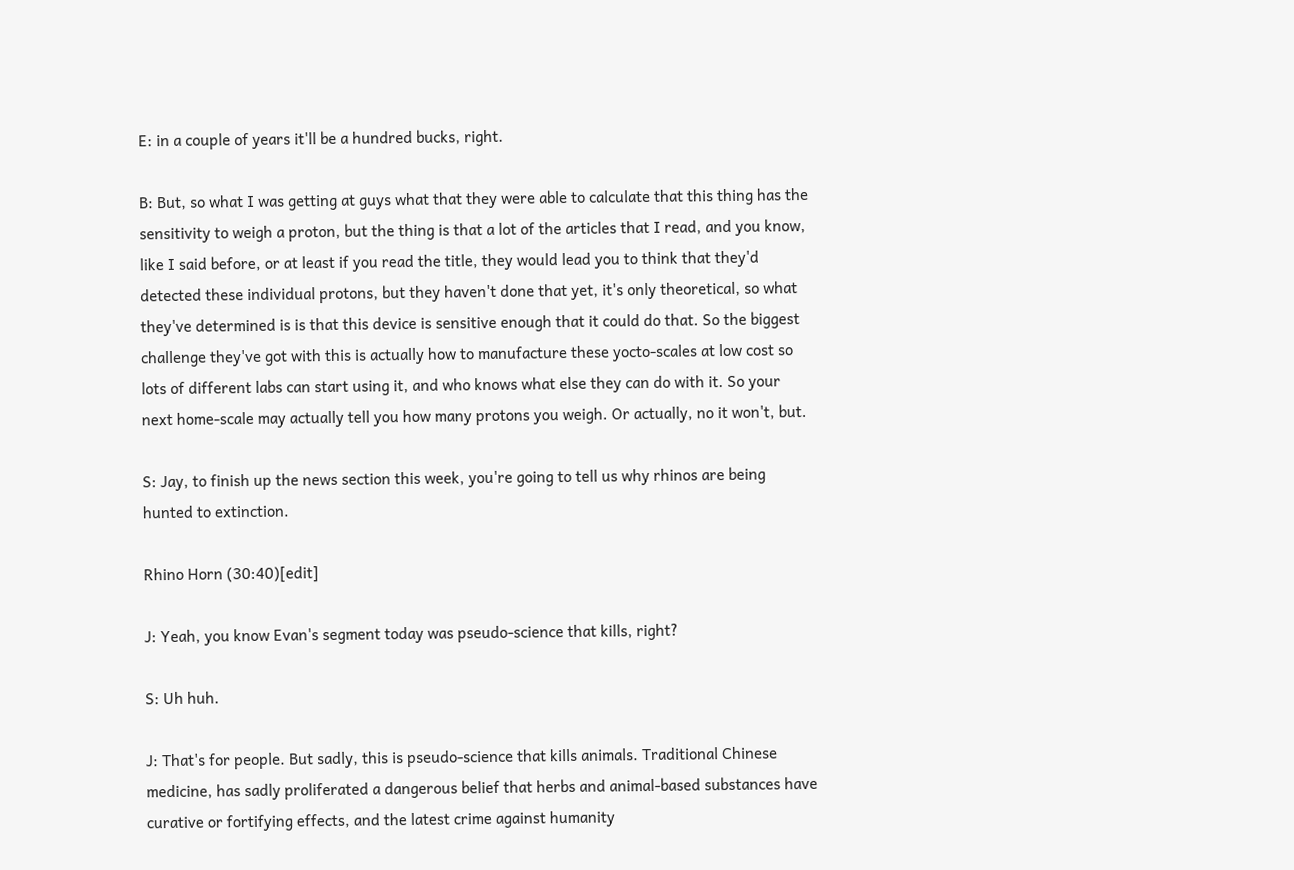E: in a couple of years it'll be a hundred bucks, right.

B: But, so what I was getting at guys what that they were able to calculate that this thing has the sensitivity to weigh a proton, but the thing is that a lot of the articles that I read, and you know, like I said before, or at least if you read the title, they would lead you to think that they'd detected these individual protons, but they haven't done that yet, it's only theoretical, so what they've determined is is that this device is sensitive enough that it could do that. So the biggest challenge they've got with this is actually how to manufacture these yocto-scales at low cost so lots of different labs can start using it, and who knows what else they can do with it. So your next home-scale may actually tell you how many protons you weigh. Or actually, no it won't, but.

S: Jay, to finish up the news section this week, you're going to tell us why rhinos are being hunted to extinction.

Rhino Horn (30:40)[edit]

J: Yeah, you know Evan's segment today was pseudo-science that kills, right?

S: Uh huh.

J: That's for people. But sadly, this is pseudo-science that kills animals. Traditional Chinese medicine, has sadly proliferated a dangerous belief that herbs and animal-based substances have curative or fortifying effects, and the latest crime against humanity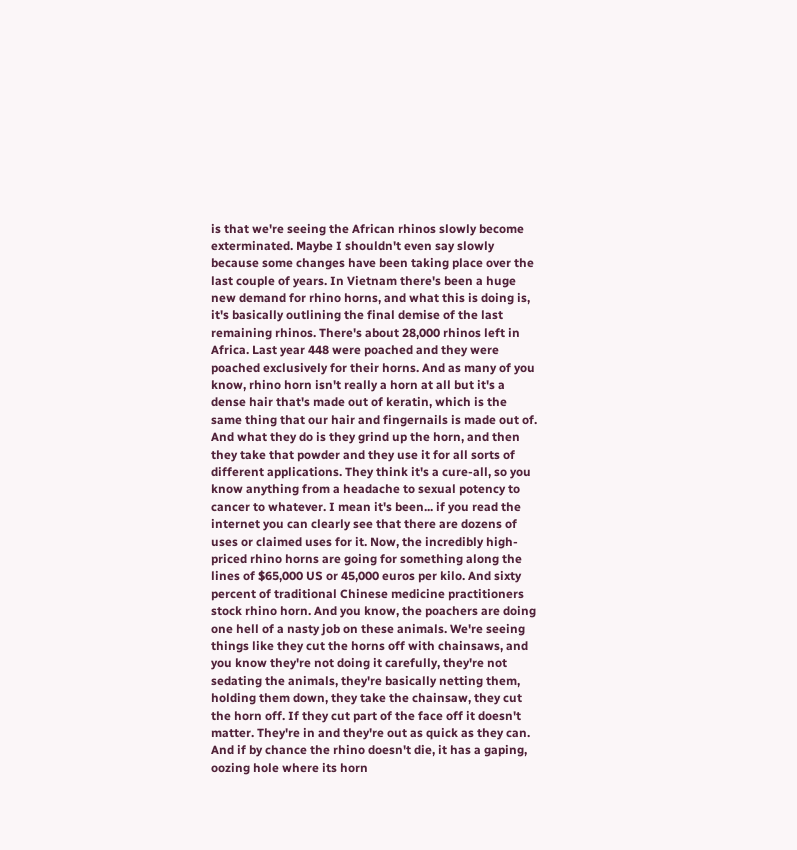is that we're seeing the African rhinos slowly become exterminated. Maybe I shouldn't even say slowly because some changes have been taking place over the last couple of years. In Vietnam there's been a huge new demand for rhino horns, and what this is doing is, it's basically outlining the final demise of the last remaining rhinos. There's about 28,000 rhinos left in Africa. Last year 448 were poached and they were poached exclusively for their horns. And as many of you know, rhino horn isn't really a horn at all but it's a dense hair that's made out of keratin, which is the same thing that our hair and fingernails is made out of. And what they do is they grind up the horn, and then they take that powder and they use it for all sorts of different applications. They think it's a cure-all, so you know anything from a headache to sexual potency to cancer to whatever. I mean it's been... if you read the internet you can clearly see that there are dozens of uses or claimed uses for it. Now, the incredibly high-priced rhino horns are going for something along the lines of $65,000 US or 45,000 euros per kilo. And sixty percent of traditional Chinese medicine practitioners stock rhino horn. And you know, the poachers are doing one hell of a nasty job on these animals. We're seeing things like they cut the horns off with chainsaws, and you know they're not doing it carefully, they're not sedating the animals, they're basically netting them, holding them down, they take the chainsaw, they cut the horn off. If they cut part of the face off it doesn't matter. They're in and they're out as quick as they can. And if by chance the rhino doesn't die, it has a gaping, oozing hole where its horn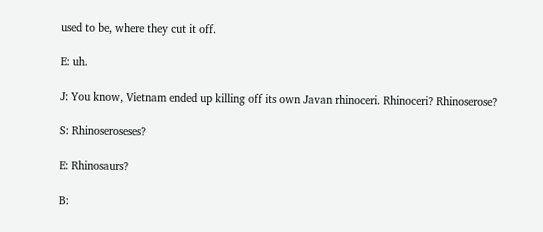used to be, where they cut it off.

E: uh.

J: You know, Vietnam ended up killing off its own Javan rhinoceri. Rhinoceri? Rhinoserose?

S: Rhinoseroseses?

E: Rhinosaurs?

B: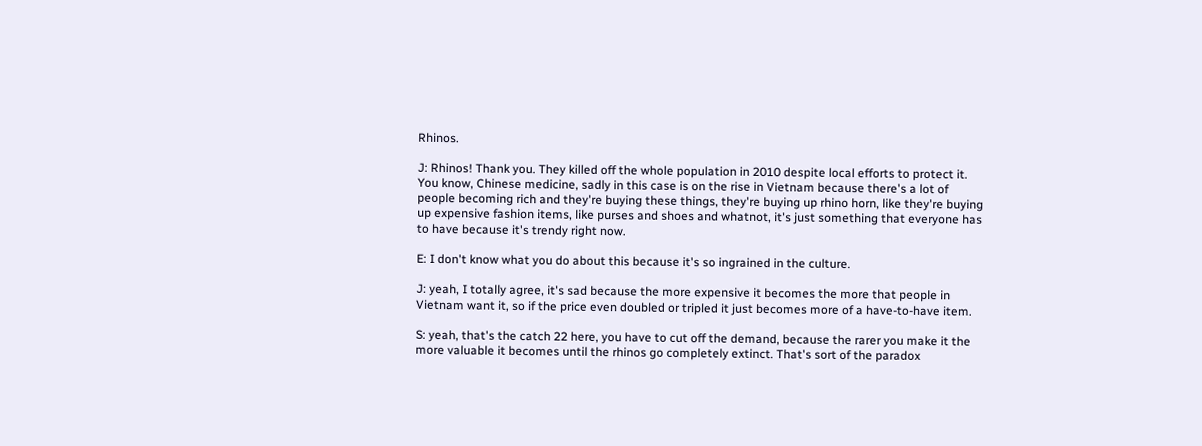Rhinos.

J: Rhinos! Thank you. They killed off the whole population in 2010 despite local efforts to protect it. You know, Chinese medicine, sadly in this case is on the rise in Vietnam because there's a lot of people becoming rich and they're buying these things, they're buying up rhino horn, like they're buying up expensive fashion items, like purses and shoes and whatnot, it's just something that everyone has to have because it's trendy right now.

E: I don't know what you do about this because it's so ingrained in the culture.

J: yeah, I totally agree, it's sad because the more expensive it becomes the more that people in Vietnam want it, so if the price even doubled or tripled it just becomes more of a have-to-have item.

S: yeah, that's the catch 22 here, you have to cut off the demand, because the rarer you make it the more valuable it becomes until the rhinos go completely extinct. That's sort of the paradox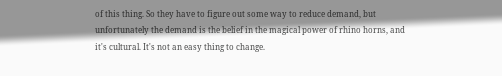of this thing. So they have to figure out some way to reduce demand, but unfortunately the demand is the belief in the magical power of rhino horns, and it's cultural. It's not an easy thing to change.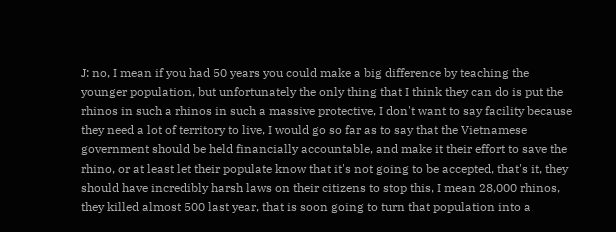J: no, I mean if you had 50 years you could make a big difference by teaching the younger population, but unfortunately the only thing that I think they can do is put the rhinos in such a rhinos in such a massive protective, I don't want to say facility because they need a lot of territory to live, I would go so far as to say that the Vietnamese government should be held financially accountable, and make it their effort to save the rhino, or at least let their populate know that it's not going to be accepted, that's it, they should have incredibly harsh laws on their citizens to stop this, I mean 28,000 rhinos, they killed almost 500 last year, that is soon going to turn that population into a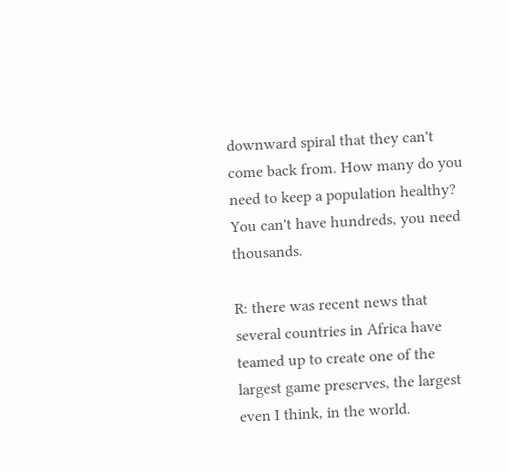downward spiral that they can't come back from. How many do you need to keep a population healthy? You can't have hundreds, you need thousands.

R: there was recent news that several countries in Africa have teamed up to create one of the largest game preserves, the largest even I think, in the world.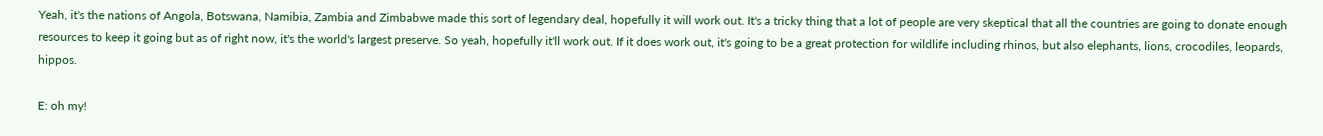Yeah, it's the nations of Angola, Botswana, Namibia, Zambia and Zimbabwe made this sort of legendary deal, hopefully it will work out. It's a tricky thing that a lot of people are very skeptical that all the countries are going to donate enough resources to keep it going but as of right now, it's the world's largest preserve. So yeah, hopefully it'll work out. If it does work out, it's going to be a great protection for wildlife including rhinos, but also elephants, lions, crocodiles, leopards, hippos.

E: oh my!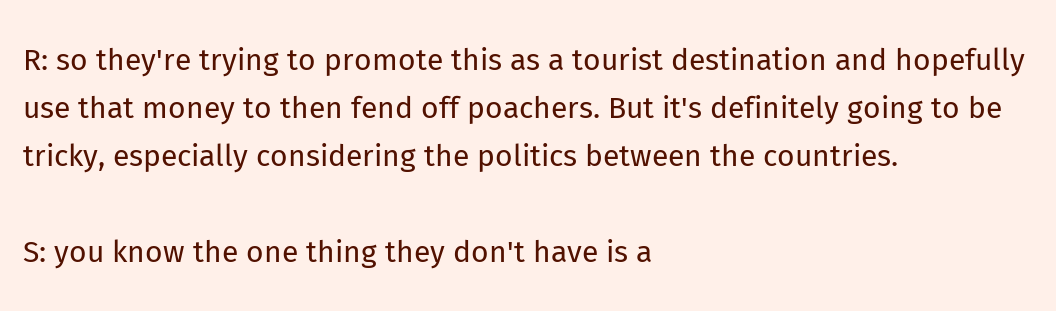R: so they're trying to promote this as a tourist destination and hopefully use that money to then fend off poachers. But it's definitely going to be tricky, especially considering the politics between the countries.

S: you know the one thing they don't have is a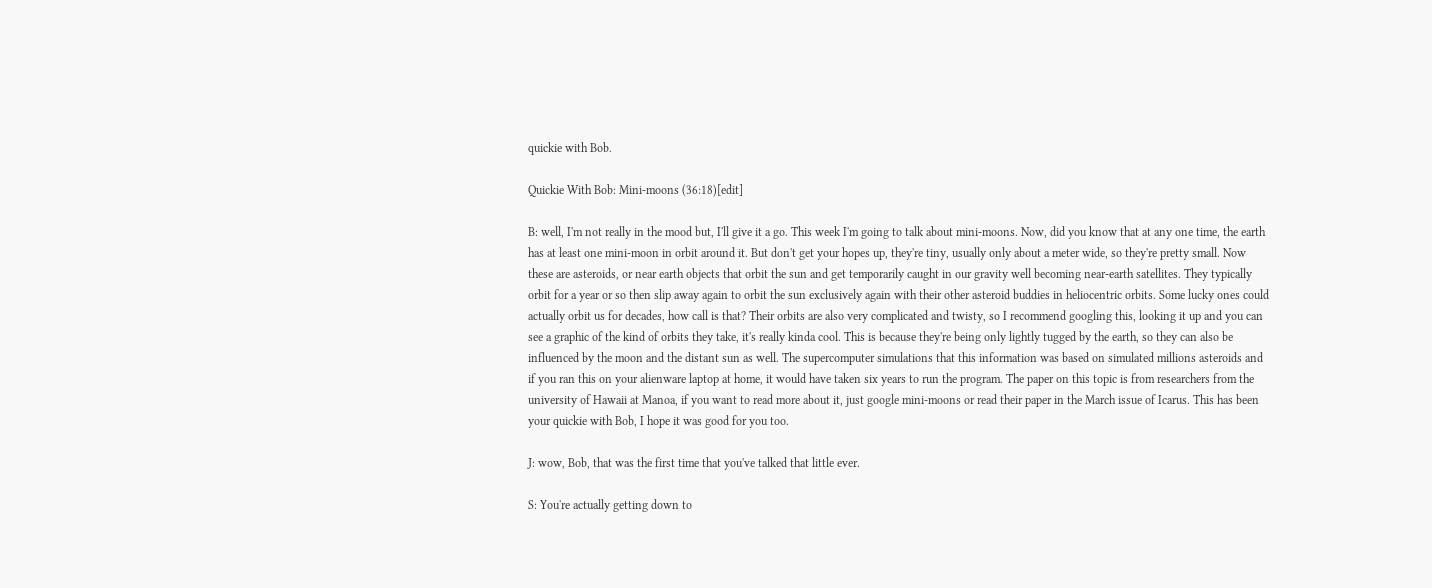quickie with Bob.

Quickie With Bob: Mini-moons (36:18)[edit]

B: well, I'm not really in the mood but, I'll give it a go. This week I'm going to talk about mini-moons. Now, did you know that at any one time, the earth has at least one mini-moon in orbit around it. But don't get your hopes up, they're tiny, usually only about a meter wide, so they're pretty small. Now these are asteroids, or near earth objects that orbit the sun and get temporarily caught in our gravity well becoming near-earth satellites. They typically orbit for a year or so then slip away again to orbit the sun exclusively again with their other asteroid buddies in heliocentric orbits. Some lucky ones could actually orbit us for decades, how call is that? Their orbits are also very complicated and twisty, so I recommend googling this, looking it up and you can see a graphic of the kind of orbits they take, it's really kinda cool. This is because they're being only lightly tugged by the earth, so they can also be influenced by the moon and the distant sun as well. The supercomputer simulations that this information was based on simulated millions asteroids and if you ran this on your alienware laptop at home, it would have taken six years to run the program. The paper on this topic is from researchers from the university of Hawaii at Manoa, if you want to read more about it, just google mini-moons or read their paper in the March issue of Icarus. This has been your quickie with Bob, I hope it was good for you too.

J: wow, Bob, that was the first time that you've talked that little ever.

S: You're actually getting down to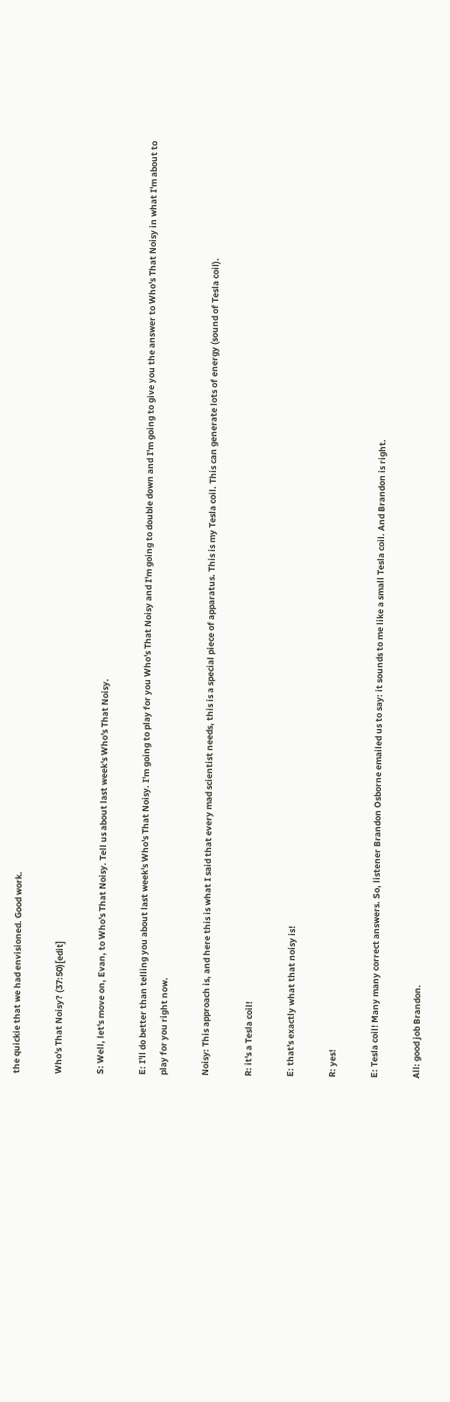the quickie that we had envisioned. Good work.

Who's That Noisy? (37:50)[edit]

S: Well, let's move on, Evan, to Who's That Noisy. Tell us about last week's Who's That Noisy.

E: I'll do better than telling you about last week's Who's That Noisy. I'm going to play for you Who's That Noisy and I'm going to double down and I'm going to give you the answer to Who's That Noisy in what I'm about to play for you right now.

Noisy: This approach is, and here this is what I said that every mad scientist needs, this is a special piece of apparatus. This is my Tesla coil. This can generate lots of energy (sound of Tesla coil).

R: it's a Tesla coil!

E: that's exactly what that noisy is!

R: yes!

E: Tesla coil! Many many correct answers. So, listener Brandon Osborne emailed us to say: it sounds to me like a small Tesla coil. And Brandon is right.

All: good job Brandon.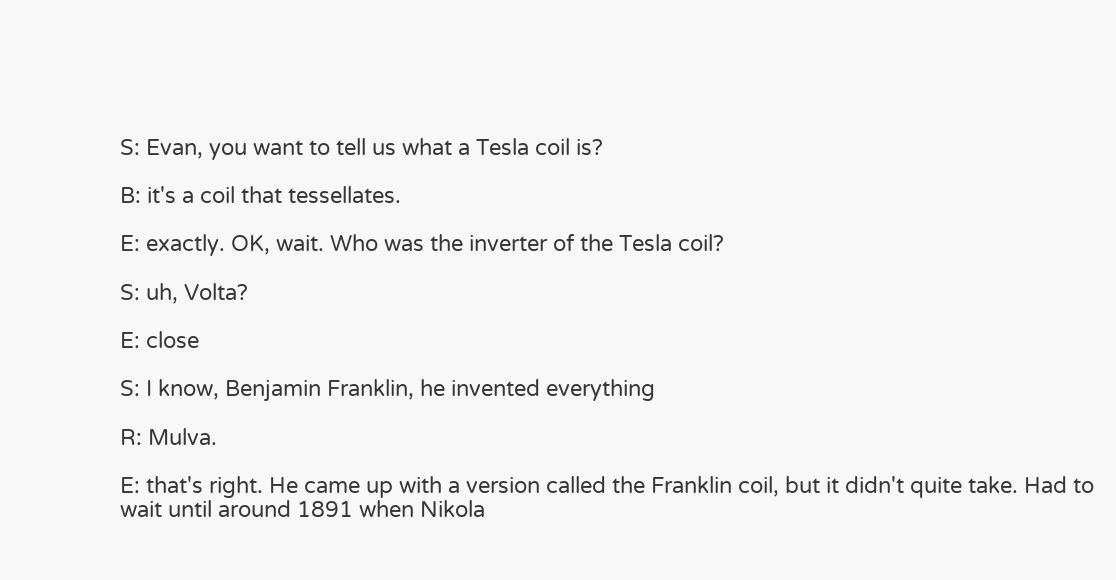S: Evan, you want to tell us what a Tesla coil is?

B: it's a coil that tessellates.

E: exactly. OK, wait. Who was the inverter of the Tesla coil?

S: uh, Volta?

E: close

S: I know, Benjamin Franklin, he invented everything

R: Mulva.

E: that's right. He came up with a version called the Franklin coil, but it didn't quite take. Had to wait until around 1891 when Nikola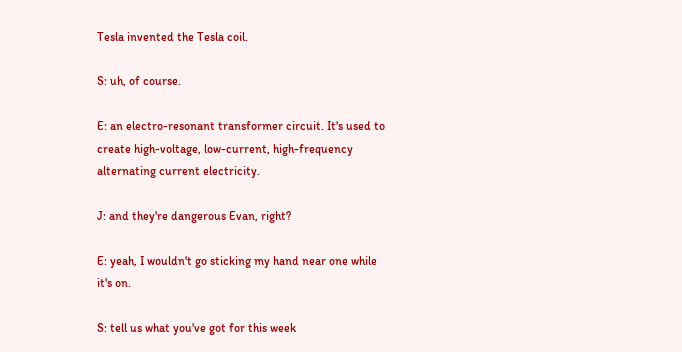Tesla invented the Tesla coil.

S: uh, of course.

E: an electro-resonant transformer circuit. It's used to create high-voltage, low-current, high-frequency alternating current electricity.

J: and they're dangerous Evan, right?

E: yeah, I wouldn't go sticking my hand near one while it's on.

S: tell us what you've got for this week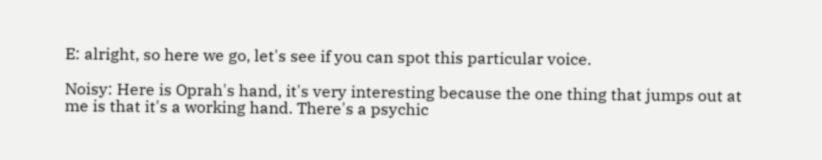E: alright, so here we go, let's see if you can spot this particular voice.

Noisy: Here is Oprah's hand, it's very interesting because the one thing that jumps out at me is that it's a working hand. There's a psychic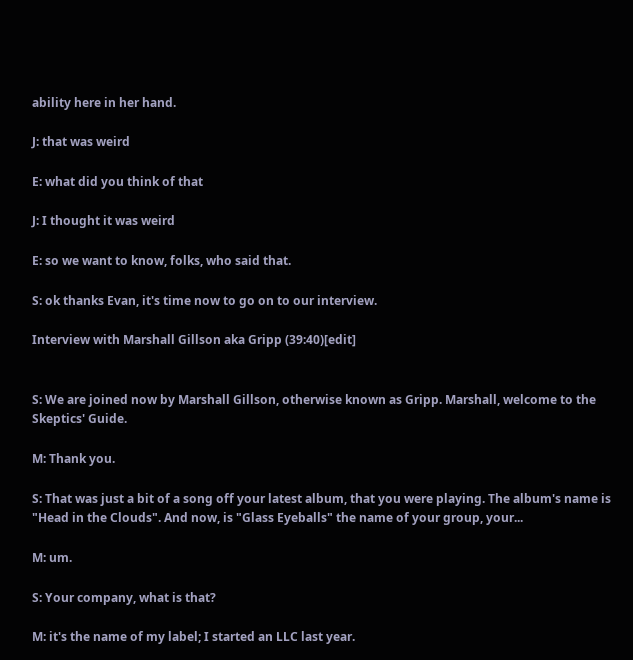ability here in her hand.

J: that was weird

E: what did you think of that

J: I thought it was weird

E: so we want to know, folks, who said that.

S: ok thanks Evan, it's time now to go on to our interview.

Interview with Marshall Gillson aka Gripp (39:40)[edit]


S: We are joined now by Marshall Gillson, otherwise known as Gripp. Marshall, welcome to the Skeptics' Guide.

M: Thank you.

S: That was just a bit of a song off your latest album, that you were playing. The album's name is "Head in the Clouds". And now, is "Glass Eyeballs" the name of your group, your...

M: um.

S: Your company, what is that?

M: it's the name of my label; I started an LLC last year.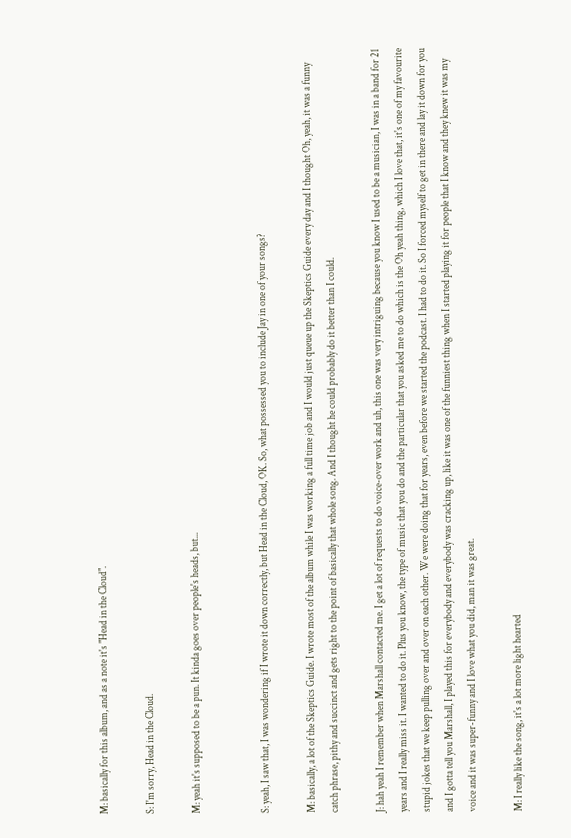M: basically for this album, and as a note it's "Head in the Cloud".

S: I'm sorry, Head in the Cloud.

M: yeah it's supposed to be a pun. It kinda goes over people's heads, but...


S: yeah, I saw that, I was wondering if I wrote it down correctly, but Head in the Cloud, OK. So, what possessed you to include Jay in one of your songs?

M: basically, a lot of the Skeptics Guide. I wrote most of the album while I was working a full time job and I would just queue up the Skeptics Guide every day and I thought Oh, yeah, it was a funny catch phrase, pithy and succinct and gets right to the point of basically that whole song. And I thought he could probably do it better than I could.

J: hah yeah I remember when Marshall contacted me. I get a lot of requests to do voice-over work and uh, this one was very intriguing because you know I used to be a musician, I was in a band for 21 years and I really miss it. I wanted to do it. Plus you know, the type of music that you do and the particular that you asked me to do which is the Oh yeah thing, which I love that, it's one of my favourite stupid jokes that we keep pulling over and over on each other. We were doing that for years, even before we started the podcast. I had to do it. So I forced myself to get in there and lay it down for you and I gotta tell you Marshall, I played this for everybody and everybody was cracking up, like it was one of the funniest thing when I started playing it for people that I know and they knew it was my voice and it was super-funny and I love what you did, man it was great.

M: I really like the song, it's a lot more light hearted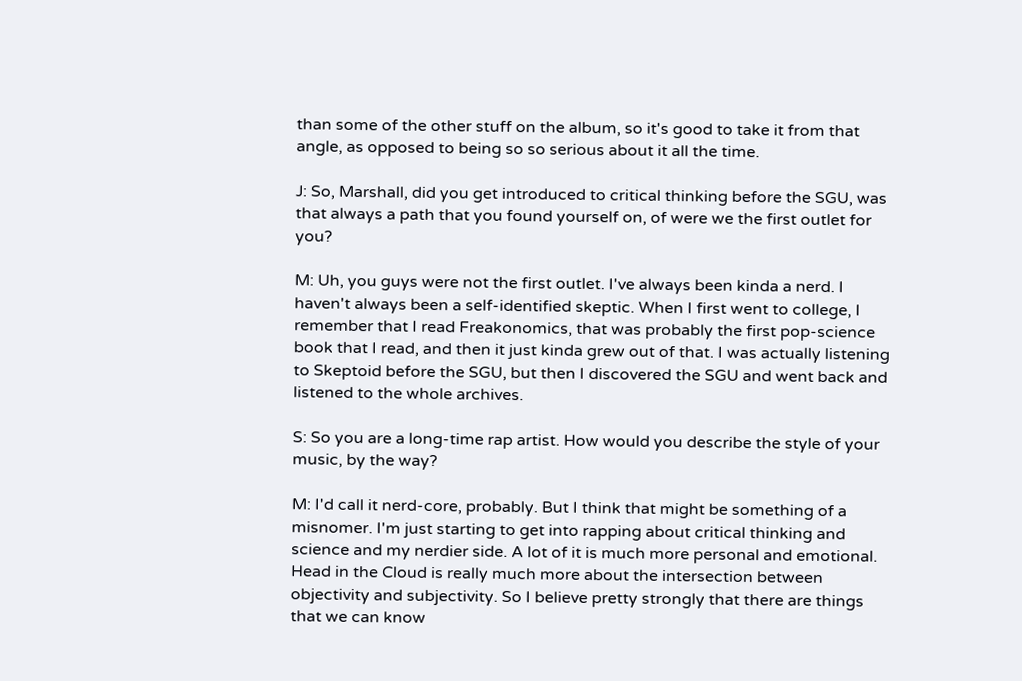than some of the other stuff on the album, so it's good to take it from that angle, as opposed to being so so serious about it all the time.

J: So, Marshall, did you get introduced to critical thinking before the SGU, was that always a path that you found yourself on, of were we the first outlet for you?

M: Uh, you guys were not the first outlet. I've always been kinda a nerd. I haven't always been a self-identified skeptic. When I first went to college, I remember that I read Freakonomics, that was probably the first pop-science book that I read, and then it just kinda grew out of that. I was actually listening to Skeptoid before the SGU, but then I discovered the SGU and went back and listened to the whole archives.

S: So you are a long-time rap artist. How would you describe the style of your music, by the way?

M: I'd call it nerd-core, probably. But I think that might be something of a misnomer. I'm just starting to get into rapping about critical thinking and science and my nerdier side. A lot of it is much more personal and emotional. Head in the Cloud is really much more about the intersection between objectivity and subjectivity. So I believe pretty strongly that there are things that we can know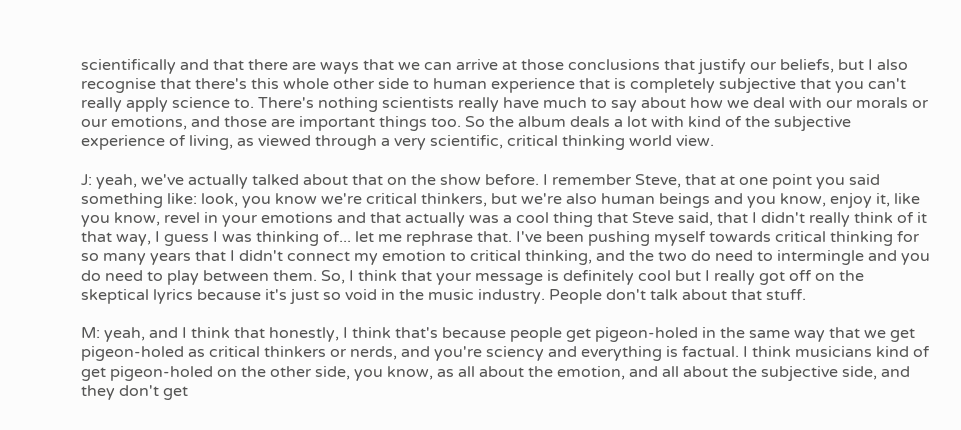scientifically and that there are ways that we can arrive at those conclusions that justify our beliefs, but I also recognise that there's this whole other side to human experience that is completely subjective that you can't really apply science to. There's nothing scientists really have much to say about how we deal with our morals or our emotions, and those are important things too. So the album deals a lot with kind of the subjective experience of living, as viewed through a very scientific, critical thinking world view.

J: yeah, we've actually talked about that on the show before. I remember Steve, that at one point you said something like: look, you know we're critical thinkers, but we're also human beings and you know, enjoy it, like you know, revel in your emotions and that actually was a cool thing that Steve said, that I didn't really think of it that way, I guess I was thinking of... let me rephrase that. I've been pushing myself towards critical thinking for so many years that I didn't connect my emotion to critical thinking, and the two do need to intermingle and you do need to play between them. So, I think that your message is definitely cool but I really got off on the skeptical lyrics because it's just so void in the music industry. People don't talk about that stuff.

M: yeah, and I think that honestly, I think that's because people get pigeon-holed in the same way that we get pigeon-holed as critical thinkers or nerds, and you're sciency and everything is factual. I think musicians kind of get pigeon-holed on the other side, you know, as all about the emotion, and all about the subjective side, and they don't get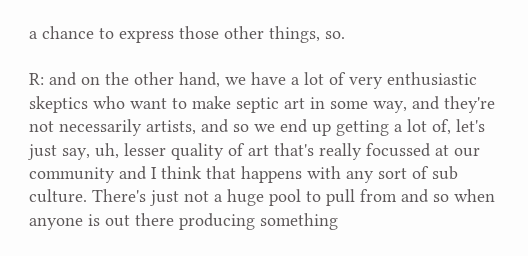a chance to express those other things, so.

R: and on the other hand, we have a lot of very enthusiastic skeptics who want to make septic art in some way, and they're not necessarily artists, and so we end up getting a lot of, let's just say, uh, lesser quality of art that's really focussed at our community and I think that happens with any sort of sub culture. There's just not a huge pool to pull from and so when anyone is out there producing something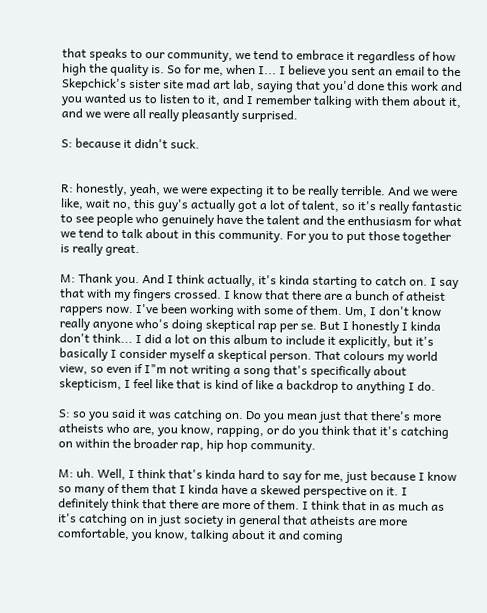that speaks to our community, we tend to embrace it regardless of how high the quality is. So for me, when I... I believe you sent an email to the Skepchick's sister site mad art lab, saying that you'd done this work and you wanted us to listen to it, and I remember talking with them about it, and we were all really pleasantly surprised.

S: because it didn't suck.


R: honestly, yeah, we were expecting it to be really terrible. And we were like, wait no, this guy's actually got a lot of talent, so it's really fantastic to see people who genuinely have the talent and the enthusiasm for what we tend to talk about in this community. For you to put those together is really great.

M: Thank you. And I think actually, it's kinda starting to catch on. I say that with my fingers crossed. I know that there are a bunch of atheist rappers now. I've been working with some of them. Um, I don't know really anyone who's doing skeptical rap per se. But I honestly I kinda don't think... I did a lot on this album to include it explicitly, but it's basically I consider myself a skeptical person. That colours my world view, so even if I"m not writing a song that's specifically about skepticism, I feel like that is kind of like a backdrop to anything I do.

S: so you said it was catching on. Do you mean just that there's more atheists who are, you know, rapping, or do you think that it's catching on within the broader rap, hip hop community.

M: uh. Well, I think that's kinda hard to say for me, just because I know so many of them that I kinda have a skewed perspective on it. I definitely think that there are more of them. I think that in as much as it's catching on in just society in general that atheists are more comfortable, you know, talking about it and coming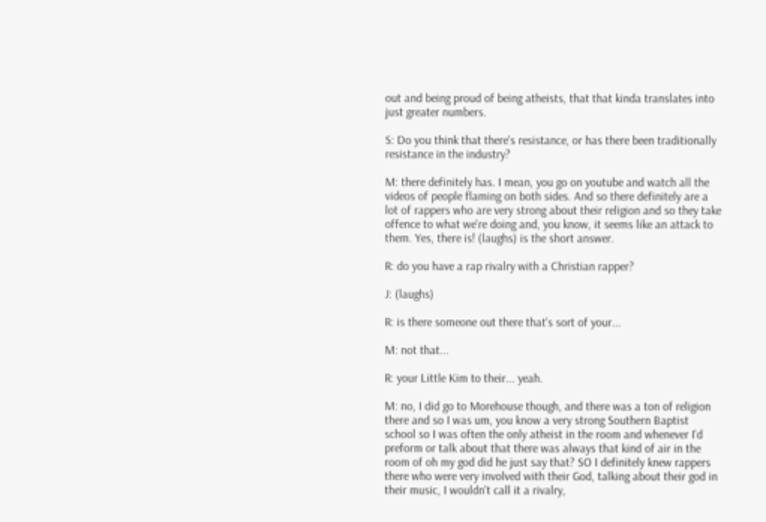out and being proud of being atheists, that that kinda translates into just greater numbers.

S: Do you think that there's resistance, or has there been traditionally resistance in the industry?

M: there definitely has. I mean, you go on youtube and watch all the videos of people flaming on both sides. And so there definitely are a lot of rappers who are very strong about their religion and so they take offence to what we're doing and, you know, it seems like an attack to them. Yes, there is! (laughs) is the short answer.

R: do you have a rap rivalry with a Christian rapper?

J: (laughs)

R: is there someone out there that's sort of your...

M: not that...

R: your Little Kim to their... yeah.

M: no, I did go to Morehouse though, and there was a ton of religion there and so I was um, you know a very strong Southern Baptist school so I was often the only atheist in the room and whenever I'd preform or talk about that there was always that kind of air in the room of oh my god did he just say that? SO I definitely knew rappers there who were very involved with their God, talking about their god in their music, I wouldn't call it a rivalry,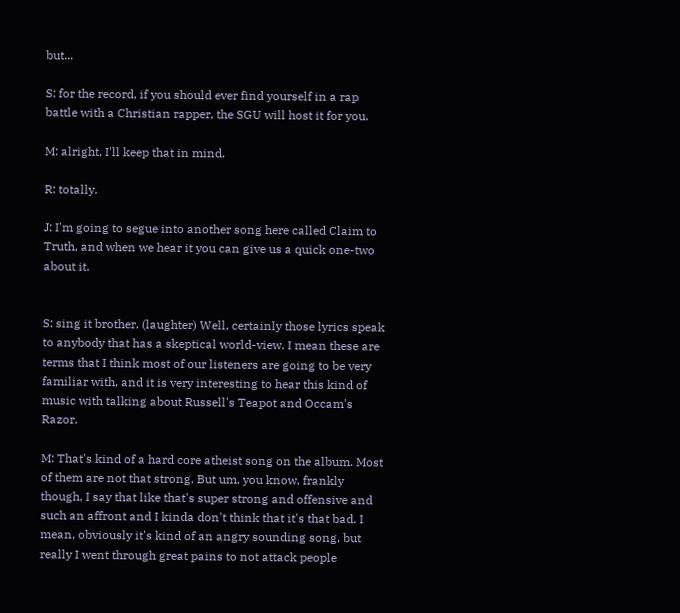but...

S: for the record, if you should ever find yourself in a rap battle with a Christian rapper, the SGU will host it for you.

M: alright, I'll keep that in mind.

R: totally.

J: I'm going to segue into another song here called Claim to Truth, and when we hear it you can give us a quick one-two about it.


S: sing it brother. (laughter) Well, certainly those lyrics speak to anybody that has a skeptical world-view. I mean these are terms that I think most of our listeners are going to be very familiar with, and it is very interesting to hear this kind of music with talking about Russell's Teapot and Occam's Razor.

M: That's kind of a hard core atheist song on the album. Most of them are not that strong. But um, you know, frankly though, I say that like that's super strong and offensive and such an affront and I kinda don't think that it's that bad. I mean, obviously it's kind of an angry sounding song, but really I went through great pains to not attack people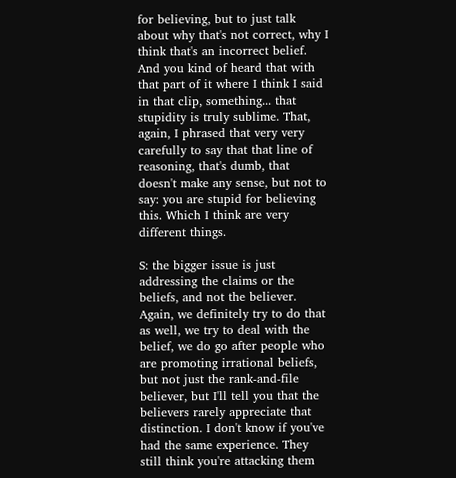for believing, but to just talk about why that's not correct, why I think that's an incorrect belief. And you kind of heard that with that part of it where I think I said in that clip, something... that stupidity is truly sublime. That, again, I phrased that very very carefully to say that that line of reasoning, that's dumb, that doesn't make any sense, but not to say: you are stupid for believing this. Which I think are very different things.

S: the bigger issue is just addressing the claims or the beliefs, and not the believer. Again, we definitely try to do that as well, we try to deal with the belief, we do go after people who are promoting irrational beliefs, but not just the rank-and-file believer, but I'll tell you that the believers rarely appreciate that distinction. I don't know if you've had the same experience. They still think you're attacking them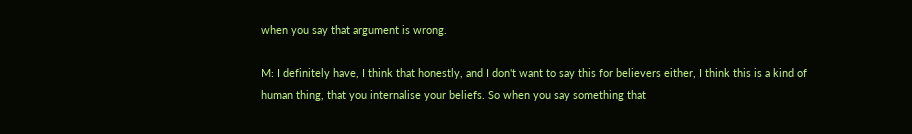when you say that argument is wrong.

M: I definitely have, I think that honestly, and I don't want to say this for believers either, I think this is a kind of human thing, that you internalise your beliefs. So when you say something that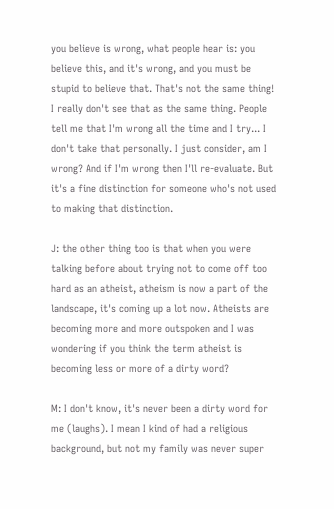you believe is wrong, what people hear is: you believe this, and it's wrong, and you must be stupid to believe that. That's not the same thing! I really don't see that as the same thing. People tell me that I'm wrong all the time and I try... I don't take that personally. I just consider, am I wrong? And if I'm wrong then I'll re-evaluate. But it's a fine distinction for someone who's not used to making that distinction.

J: the other thing too is that when you were talking before about trying not to come off too hard as an atheist, atheism is now a part of the landscape, it's coming up a lot now. Atheists are becoming more and more outspoken and I was wondering if you think the term atheist is becoming less or more of a dirty word?

M: I don't know, it's never been a dirty word for me (laughs). I mean I kind of had a religious background, but not my family was never super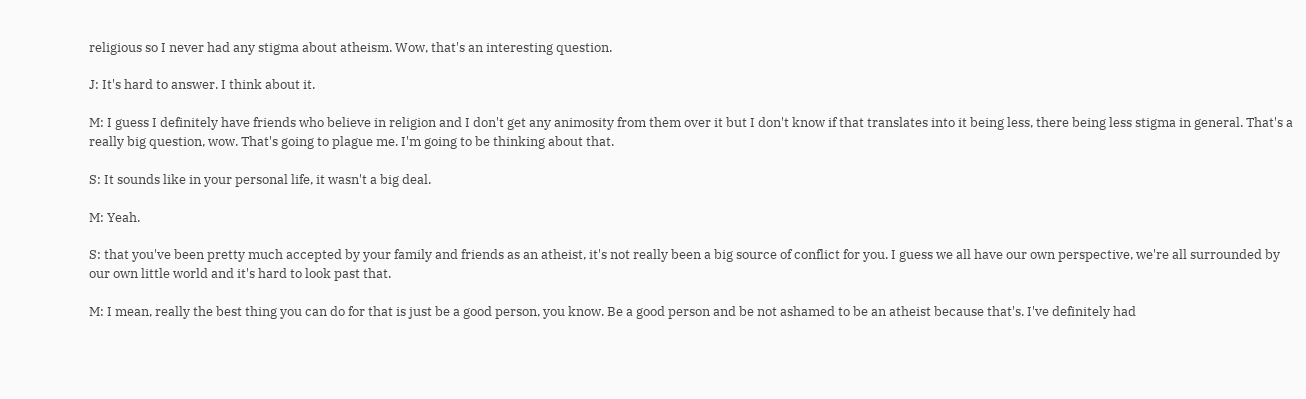religious so I never had any stigma about atheism. Wow, that's an interesting question.

J: It's hard to answer. I think about it.

M: I guess I definitely have friends who believe in religion and I don't get any animosity from them over it but I don't know if that translates into it being less, there being less stigma in general. That's a really big question, wow. That's going to plague me. I'm going to be thinking about that.

S: It sounds like in your personal life, it wasn't a big deal.

M: Yeah.

S: that you've been pretty much accepted by your family and friends as an atheist, it's not really been a big source of conflict for you. I guess we all have our own perspective, we're all surrounded by our own little world and it's hard to look past that.

M: I mean, really the best thing you can do for that is just be a good person, you know. Be a good person and be not ashamed to be an atheist because that's. I've definitely had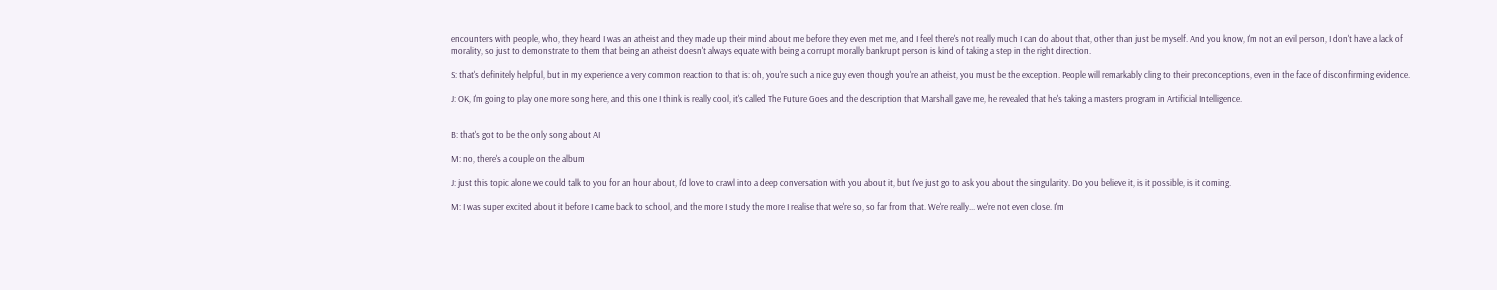encounters with people, who, they heard I was an atheist and they made up their mind about me before they even met me, and I feel there's not really much I can do about that, other than just be myself. And you know, I'm not an evil person, I don't have a lack of morality, so just to demonstrate to them that being an atheist doesn't always equate with being a corrupt morally bankrupt person is kind of taking a step in the right direction.

S: that's definitely helpful, but in my experience a very common reaction to that is: oh, you're such a nice guy even though you're an atheist, you must be the exception. People will remarkably cling to their preconceptions, even in the face of disconfirming evidence.

J: OK, I'm going to play one more song here, and this one I think is really cool, it's called The Future Goes and the description that Marshall gave me, he revealed that he's taking a masters program in Artificial Intelligence.


B: that's got to be the only song about AI

M: no, there's a couple on the album

J: just this topic alone we could talk to you for an hour about, I'd love to crawl into a deep conversation with you about it, but I've just go to ask you about the singularity. Do you believe it, is it possible, is it coming.

M: I was super excited about it before I came back to school, and the more I study the more I realise that we're so, so far from that. We're really... we're not even close. I'm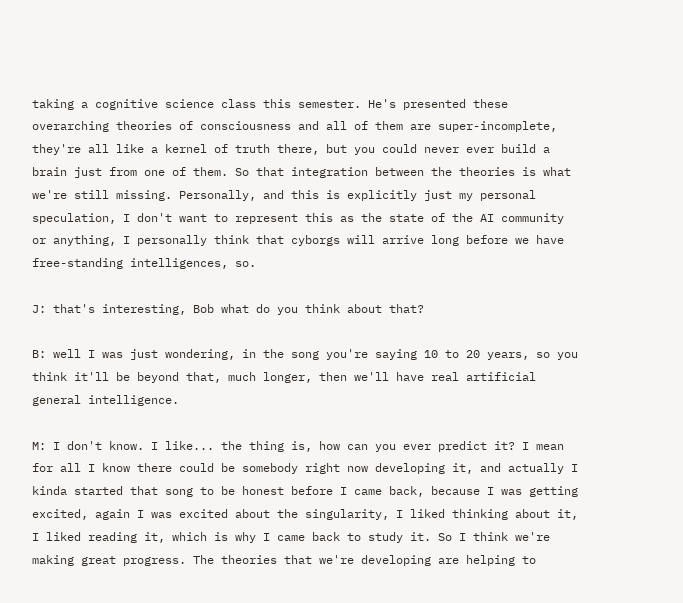taking a cognitive science class this semester. He's presented these overarching theories of consciousness and all of them are super-incomplete, they're all like a kernel of truth there, but you could never ever build a brain just from one of them. So that integration between the theories is what we're still missing. Personally, and this is explicitly just my personal speculation, I don't want to represent this as the state of the AI community or anything, I personally think that cyborgs will arrive long before we have free-standing intelligences, so.

J: that's interesting, Bob what do you think about that?

B: well I was just wondering, in the song you're saying 10 to 20 years, so you think it'll be beyond that, much longer, then we'll have real artificial general intelligence.

M: I don't know. I like... the thing is, how can you ever predict it? I mean for all I know there could be somebody right now developing it, and actually I kinda started that song to be honest before I came back, because I was getting excited, again I was excited about the singularity, I liked thinking about it, I liked reading it, which is why I came back to study it. So I think we're making great progress. The theories that we're developing are helping to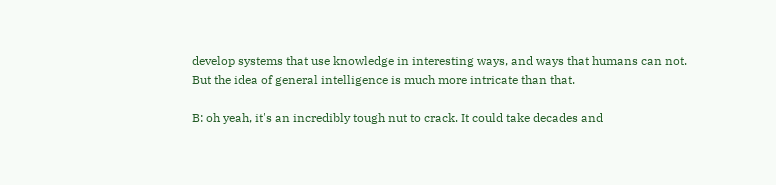develop systems that use knowledge in interesting ways, and ways that humans can not. But the idea of general intelligence is much more intricate than that.

B: oh yeah, it's an incredibly tough nut to crack. It could take decades and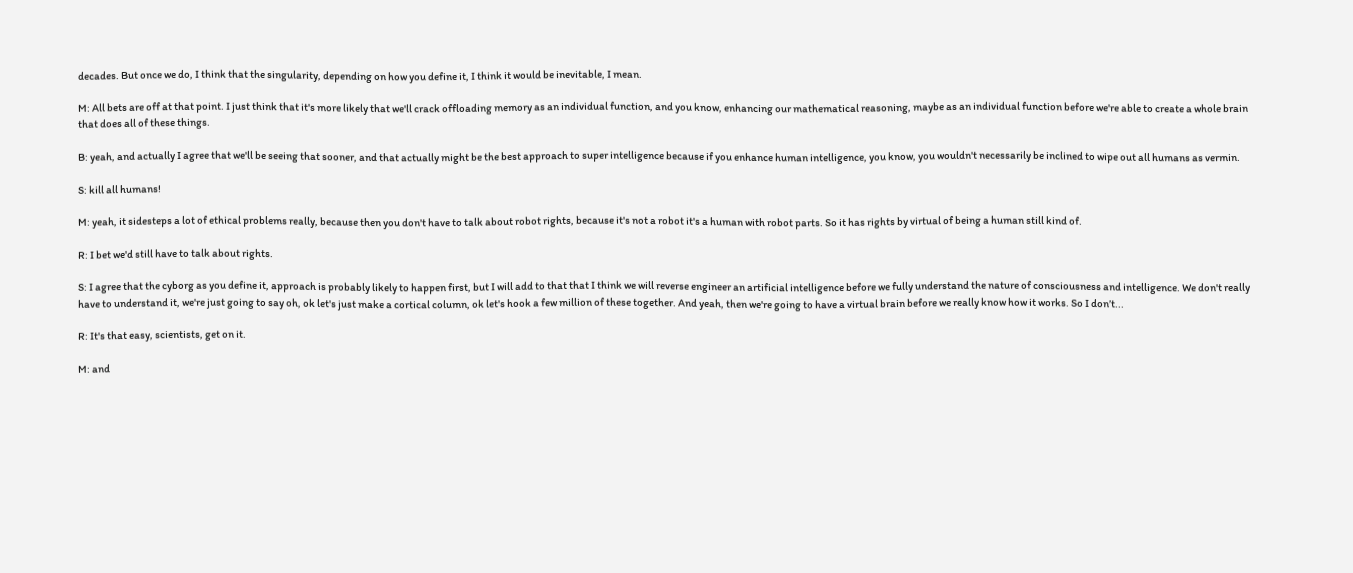decades. But once we do, I think that the singularity, depending on how you define it, I think it would be inevitable, I mean.

M: All bets are off at that point. I just think that it's more likely that we'll crack offloading memory as an individual function, and you know, enhancing our mathematical reasoning, maybe as an individual function before we're able to create a whole brain that does all of these things.

B: yeah, and actually I agree that we'll be seeing that sooner, and that actually might be the best approach to super intelligence because if you enhance human intelligence, you know, you wouldn't necessarily be inclined to wipe out all humans as vermin.

S: kill all humans!

M: yeah, it sidesteps a lot of ethical problems really, because then you don't have to talk about robot rights, because it's not a robot it's a human with robot parts. So it has rights by virtual of being a human still kind of.

R: I bet we'd still have to talk about rights.

S: I agree that the cyborg as you define it, approach is probably likely to happen first, but I will add to that that I think we will reverse engineer an artificial intelligence before we fully understand the nature of consciousness and intelligence. We don't really have to understand it, we're just going to say oh, ok let's just make a cortical column, ok let's hook a few million of these together. And yeah, then we're going to have a virtual brain before we really know how it works. So I don’t...

R: It's that easy, scientists, get on it.

M: and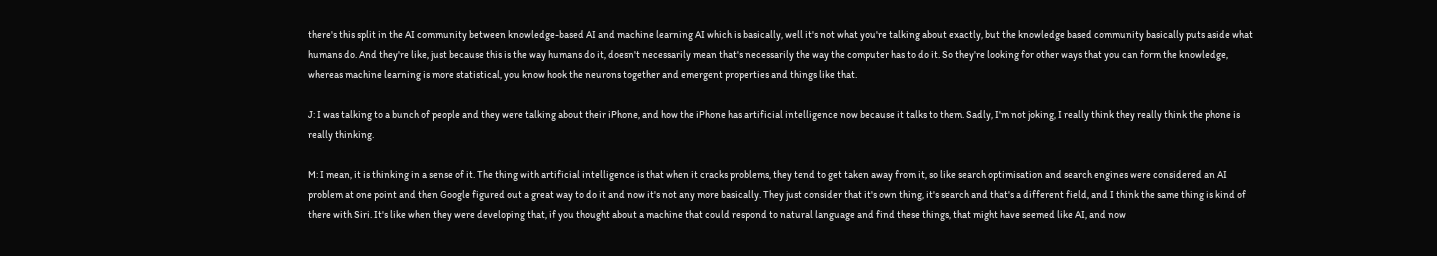there's this split in the AI community between knowledge-based AI and machine learning AI which is basically, well it's not what you're talking about exactly, but the knowledge based community basically puts aside what humans do. And they're like, just because this is the way humans do it, doesn't necessarily mean that's necessarily the way the computer has to do it. So they're looking for other ways that you can form the knowledge, whereas machine learning is more statistical, you know hook the neurons together and emergent properties and things like that.

J: I was talking to a bunch of people and they were talking about their iPhone, and how the iPhone has artificial intelligence now because it talks to them. Sadly, I'm not joking, I really think they really think the phone is really thinking.

M: I mean, it is thinking in a sense of it. The thing with artificial intelligence is that when it cracks problems, they tend to get taken away from it, so like search optimisation and search engines were considered an AI problem at one point and then Google figured out a great way to do it and now it's not any more basically. They just consider that it's own thing, it's search and that's a different field, and I think the same thing is kind of there with Siri. It's like when they were developing that, if you thought about a machine that could respond to natural language and find these things, that might have seemed like AI, and now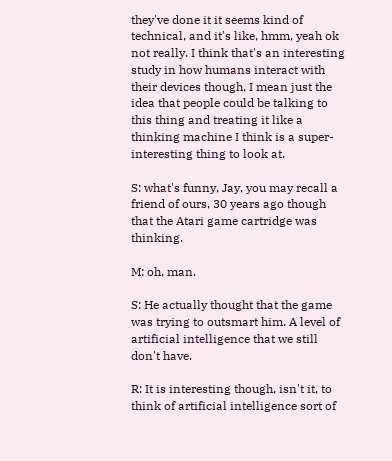they've done it it seems kind of technical, and it's like, hmm, yeah ok not really. I think that's an interesting study in how humans interact with their devices though, I mean just the idea that people could be talking to this thing and treating it like a thinking machine I think is a super-interesting thing to look at.

S: what's funny, Jay, you may recall a friend of ours, 30 years ago though that the Atari game cartridge was thinking.

M: oh, man.

S: He actually thought that the game was trying to outsmart him. A level of artificial intelligence that we still don't have.

R: It is interesting though, isn't it, to think of artificial intelligence sort of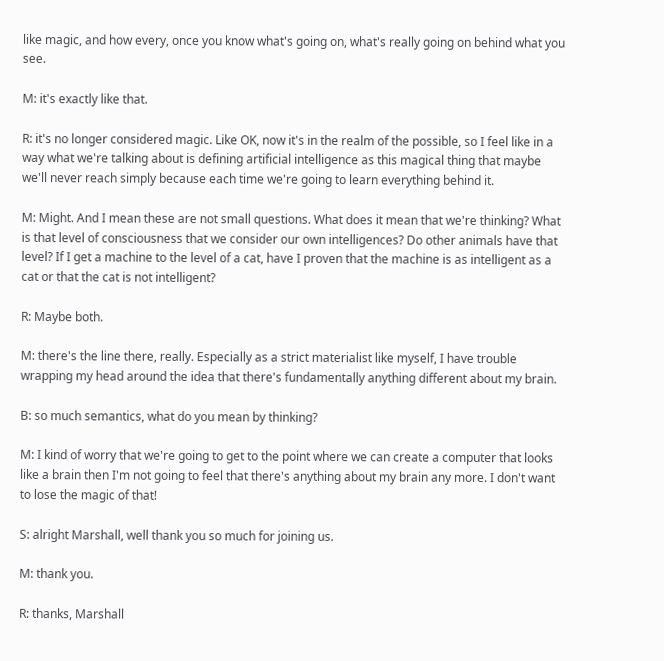like magic, and how every, once you know what's going on, what's really going on behind what you see.

M: it's exactly like that.

R: it's no longer considered magic. Like OK, now it's in the realm of the possible, so I feel like in a way what we're talking about is defining artificial intelligence as this magical thing that maybe we'll never reach simply because each time we're going to learn everything behind it.

M: Might. And I mean these are not small questions. What does it mean that we're thinking? What is that level of consciousness that we consider our own intelligences? Do other animals have that level? If I get a machine to the level of a cat, have I proven that the machine is as intelligent as a cat or that the cat is not intelligent?

R: Maybe both.

M: there's the line there, really. Especially as a strict materialist like myself, I have trouble wrapping my head around the idea that there's fundamentally anything different about my brain.

B: so much semantics, what do you mean by thinking?

M: I kind of worry that we're going to get to the point where we can create a computer that looks like a brain then I'm not going to feel that there's anything about my brain any more. I don't want to lose the magic of that!

S: alright Marshall, well thank you so much for joining us.

M: thank you.

R: thanks, Marshall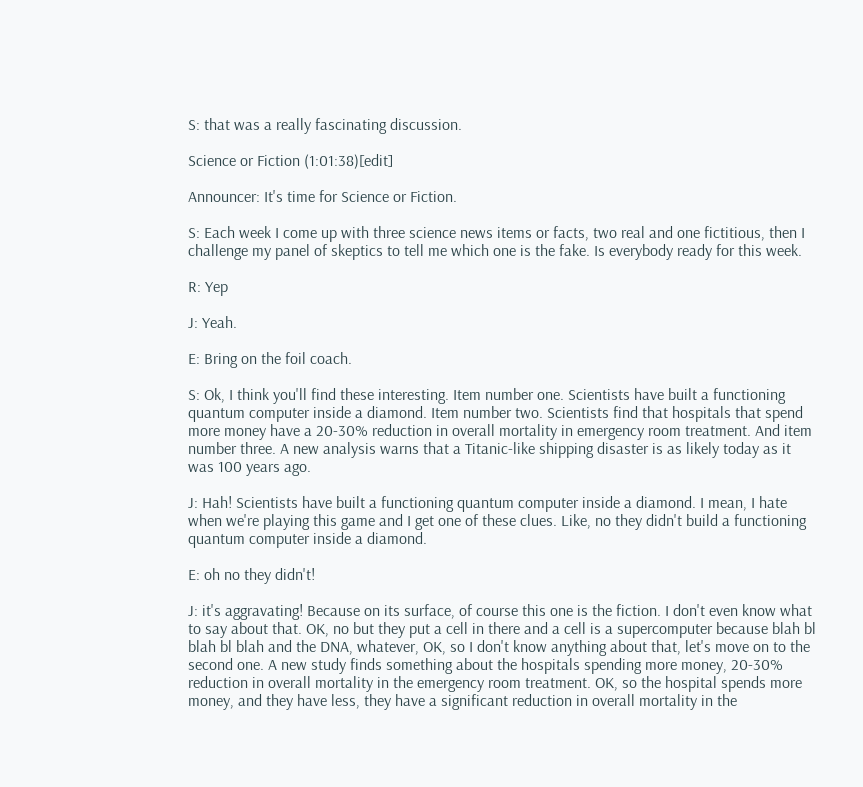S: that was a really fascinating discussion.

Science or Fiction (1:01:38)[edit]

Announcer: It's time for Science or Fiction.

S: Each week I come up with three science news items or facts, two real and one fictitious, then I challenge my panel of skeptics to tell me which one is the fake. Is everybody ready for this week.

R: Yep

J: Yeah.

E: Bring on the foil coach.

S: Ok, I think you'll find these interesting. Item number one. Scientists have built a functioning quantum computer inside a diamond. Item number two. Scientists find that hospitals that spend more money have a 20-30% reduction in overall mortality in emergency room treatment. And item number three. A new analysis warns that a Titanic-like shipping disaster is as likely today as it was 100 years ago.

J: Hah! Scientists have built a functioning quantum computer inside a diamond. I mean, I hate when we're playing this game and I get one of these clues. Like, no they didn't build a functioning quantum computer inside a diamond.

E: oh no they didn't!

J: it's aggravating! Because on its surface, of course this one is the fiction. I don't even know what to say about that. OK, no but they put a cell in there and a cell is a supercomputer because blah bl blah bl blah and the DNA, whatever, OK, so I don't know anything about that, let's move on to the second one. A new study finds something about the hospitals spending more money, 20-30% reduction in overall mortality in the emergency room treatment. OK, so the hospital spends more money, and they have less, they have a significant reduction in overall mortality in the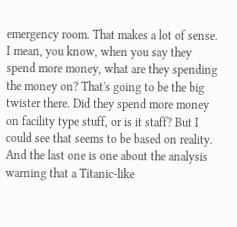emergency room. That makes a lot of sense. I mean, you know, when you say they spend more money, what are they spending the money on? That's going to be the big twister there. Did they spend more money on facility type stuff, or is it staff? But I could see that seems to be based on reality. And the last one is one about the analysis warning that a Titanic-like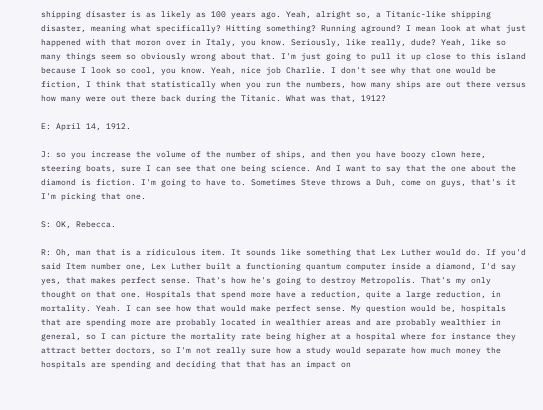shipping disaster is as likely as 100 years ago. Yeah, alright so, a Titanic-like shipping disaster, meaning what specifically? Hitting something? Running aground? I mean look at what just happened with that moron over in Italy, you know. Seriously, like really, dude? Yeah, like so many things seem so obviously wrong about that. I'm just going to pull it up close to this island because I look so cool, you know. Yeah, nice job Charlie. I don't see why that one would be fiction, I think that statistically when you run the numbers, how many ships are out there versus how many were out there back during the Titanic. What was that, 1912?

E: April 14, 1912.

J: so you increase the volume of the number of ships, and then you have boozy clown here, steering boats, sure I can see that one being science. And I want to say that the one about the diamond is fiction. I'm going to have to. Sometimes Steve throws a Duh, come on guys, that's it I'm picking that one.

S: OK, Rebecca.

R: Oh, man that is a ridiculous item. It sounds like something that Lex Luther would do. If you'd said Item number one, Lex Luther built a functioning quantum computer inside a diamond, I'd say yes, that makes perfect sense. That's how he's going to destroy Metropolis. That's my only thought on that one. Hospitals that spend more have a reduction, quite a large reduction, in mortality. Yeah. I can see how that would make perfect sense. My question would be, hospitals that are spending more are probably located in wealthier areas and are probably wealthier in general, so I can picture the mortality rate being higher at a hospital where for instance they attract better doctors, so I'm not really sure how a study would separate how much money the hospitals are spending and deciding that that has an impact on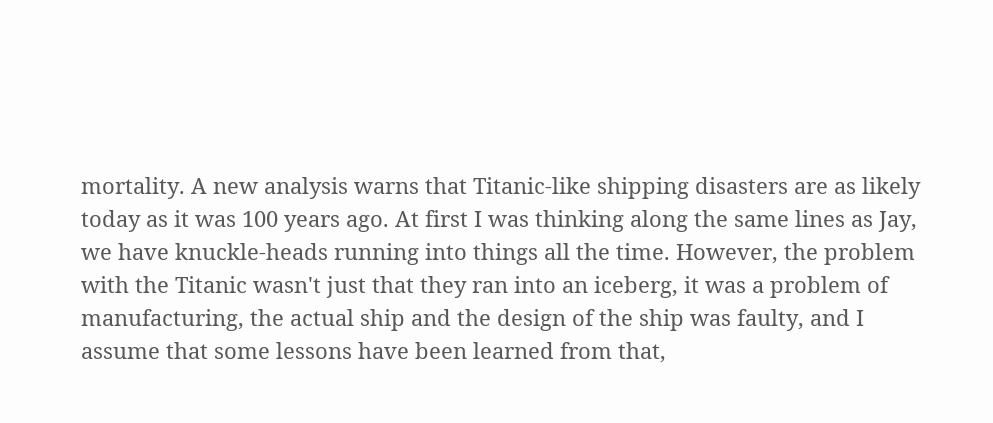mortality. A new analysis warns that Titanic-like shipping disasters are as likely today as it was 100 years ago. At first I was thinking along the same lines as Jay, we have knuckle-heads running into things all the time. However, the problem with the Titanic wasn't just that they ran into an iceberg, it was a problem of manufacturing, the actual ship and the design of the ship was faulty, and I assume that some lessons have been learned from that,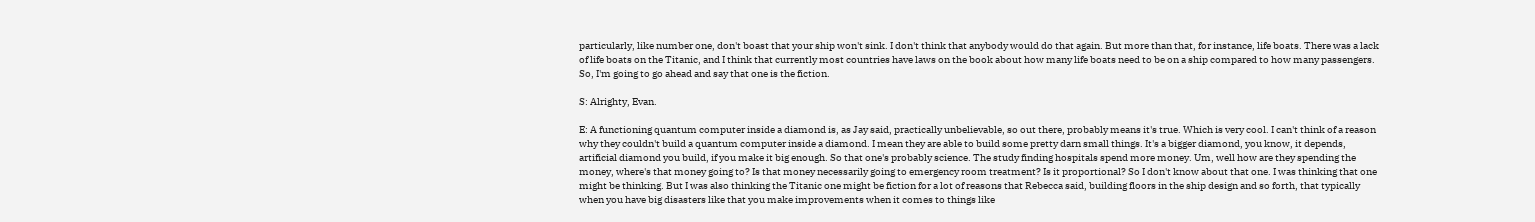particularly, like number one, don't boast that your ship won't sink. I don't think that anybody would do that again. But more than that, for instance, life boats. There was a lack of life boats on the Titanic, and I think that currently most countries have laws on the book about how many life boats need to be on a ship compared to how many passengers. So, I'm going to go ahead and say that one is the fiction.

S: Alrighty, Evan.

E: A functioning quantum computer inside a diamond is, as Jay said, practically unbelievable, so out there, probably means it's true. Which is very cool. I can't think of a reason why they couldn't build a quantum computer inside a diamond. I mean they are able to build some pretty darn small things. It's a bigger diamond, you know, it depends, artificial diamond you build, if you make it big enough. So that one's probably science. The study finding hospitals spend more money. Um, well how are they spending the money, where's that money going to? Is that money necessarily going to emergency room treatment? Is it proportional? So I don't know about that one. I was thinking that one might be thinking. But I was also thinking the Titanic one might be fiction for a lot of reasons that Rebecca said, building floors in the ship design and so forth, that typically when you have big disasters like that you make improvements when it comes to things like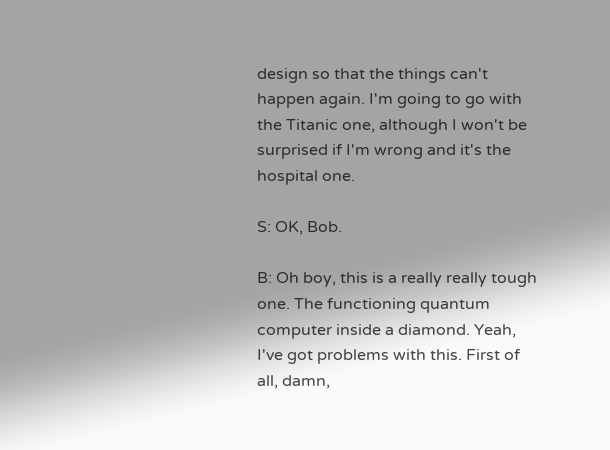design so that the things can't happen again. I'm going to go with the Titanic one, although I won't be surprised if I'm wrong and it's the hospital one.

S: OK, Bob.

B: Oh boy, this is a really really tough one. The functioning quantum computer inside a diamond. Yeah, I've got problems with this. First of all, damn,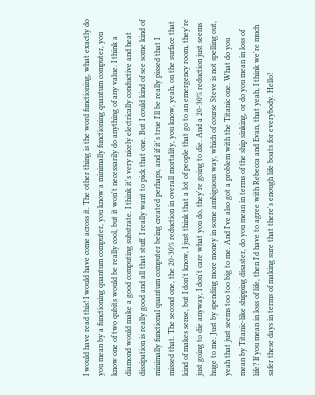I would have read this! I would have come across it. The other thing is the word functioning, what exactly do you mean by a functioning quantum computer, you know a minimally functioning quantum computer, you know one of two qubits would be really cool, but it won't necessarily do anything of any value. I think a diamond would make a good computing substrate. I think it's very nicely electrically conductive and heat dissipation is really good and all that stuff. I really want to pick that one. But I could kind of see some kind of minimally functional quantum computer being created perhaps, and if it's true I'll be really pissed that I missed that. The second one, the 20-30% reduction in overall mortality, you know, yeah, on the surface that kind of makes sense, but I don't know, I just think that a lot of people that go to an emergency room, they're just going to die anyway, I don't care what you do, they're going to die. And a 20-30% reduction just seems huge to me. Just by spending more money in some ambiguous way, which of course Steve is not spelling out, yeah that just seems too too big to me. And I've also got a problem with the Titanic one. What do you mean by Titanic-like shipping disaster, do you mean in terms of the ship sinking, or do you mean in loss of life? If you mean in loss of life, then I'd have to agree with Rebecca and Evan, that yeah, I think we're much safer these days in terms of making sure that there's enough life boats for everybody. Hello!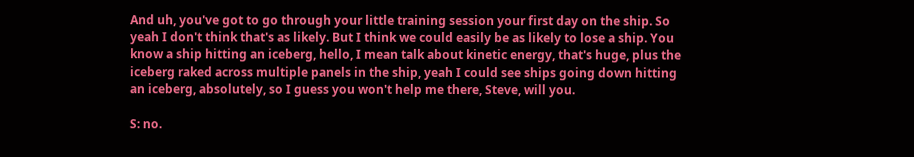And uh, you've got to go through your little training session your first day on the ship. So yeah I don't think that's as likely. But I think we could easily be as likely to lose a ship. You know a ship hitting an iceberg, hello, I mean talk about kinetic energy, that's huge, plus the iceberg raked across multiple panels in the ship, yeah I could see ships going down hitting an iceberg, absolutely, so I guess you won't help me there, Steve, will you.

S: no.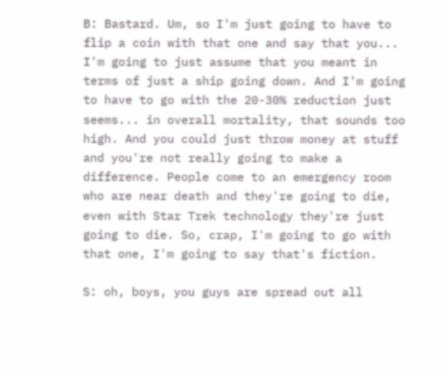B: Bastard. Um, so I'm just going to have to flip a coin with that one and say that you... I'm going to just assume that you meant in terms of just a ship going down. And I'm going to have to go with the 20-30% reduction just seems... in overall mortality, that sounds too high. And you could just throw money at stuff and you're not really going to make a difference. People come to an emergency room who are near death and they're going to die, even with Star Trek technology they're just going to die. So, crap, I'm going to go with that one, I'm going to say that's fiction.

S: oh, boys, you guys are spread out all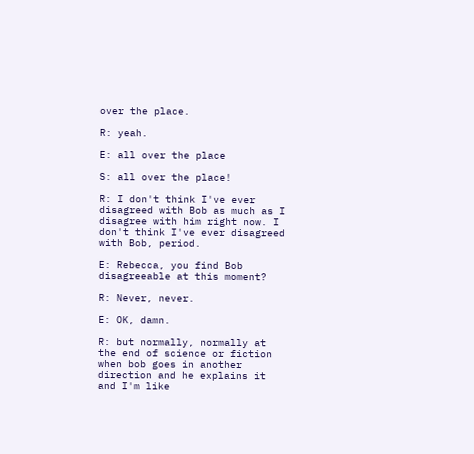over the place.

R: yeah.

E: all over the place

S: all over the place!

R: I don't think I've ever disagreed with Bob as much as I disagree with him right now. I don't think I've ever disagreed with Bob, period.

E: Rebecca, you find Bob disagreeable at this moment?

R: Never, never.

E: OK, damn.

R: but normally, normally at the end of science or fiction when bob goes in another direction and he explains it and I'm like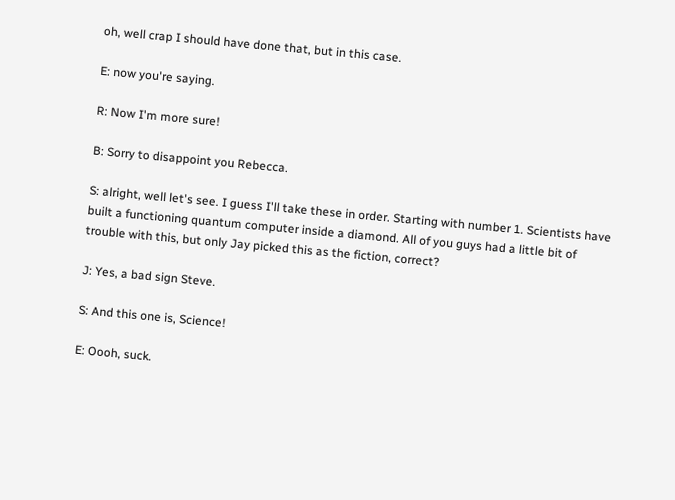oh, well crap I should have done that, but in this case.

E: now you're saying.

R: Now I'm more sure!

B: Sorry to disappoint you Rebecca.

S: alright, well let's see. I guess I'll take these in order. Starting with number 1. Scientists have built a functioning quantum computer inside a diamond. All of you guys had a little bit of trouble with this, but only Jay picked this as the fiction, correct?

J: Yes, a bad sign Steve.

S: And this one is, Science!

E: Oooh, suck.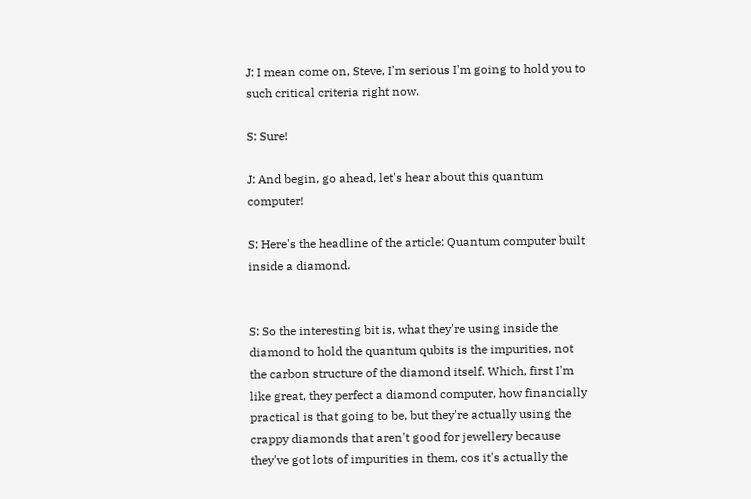J: I mean come on, Steve, I'm serious I'm going to hold you to such critical criteria right now.

S: Sure!

J: And begin, go ahead, let's hear about this quantum computer!

S: Here's the headline of the article: Quantum computer built inside a diamond.


S: So the interesting bit is, what they're using inside the diamond to hold the quantum qubits is the impurities, not the carbon structure of the diamond itself. Which, first I'm like great, they perfect a diamond computer, how financially practical is that going to be, but they're actually using the crappy diamonds that aren't good for jewellery because they've got lots of impurities in them, cos it's actually the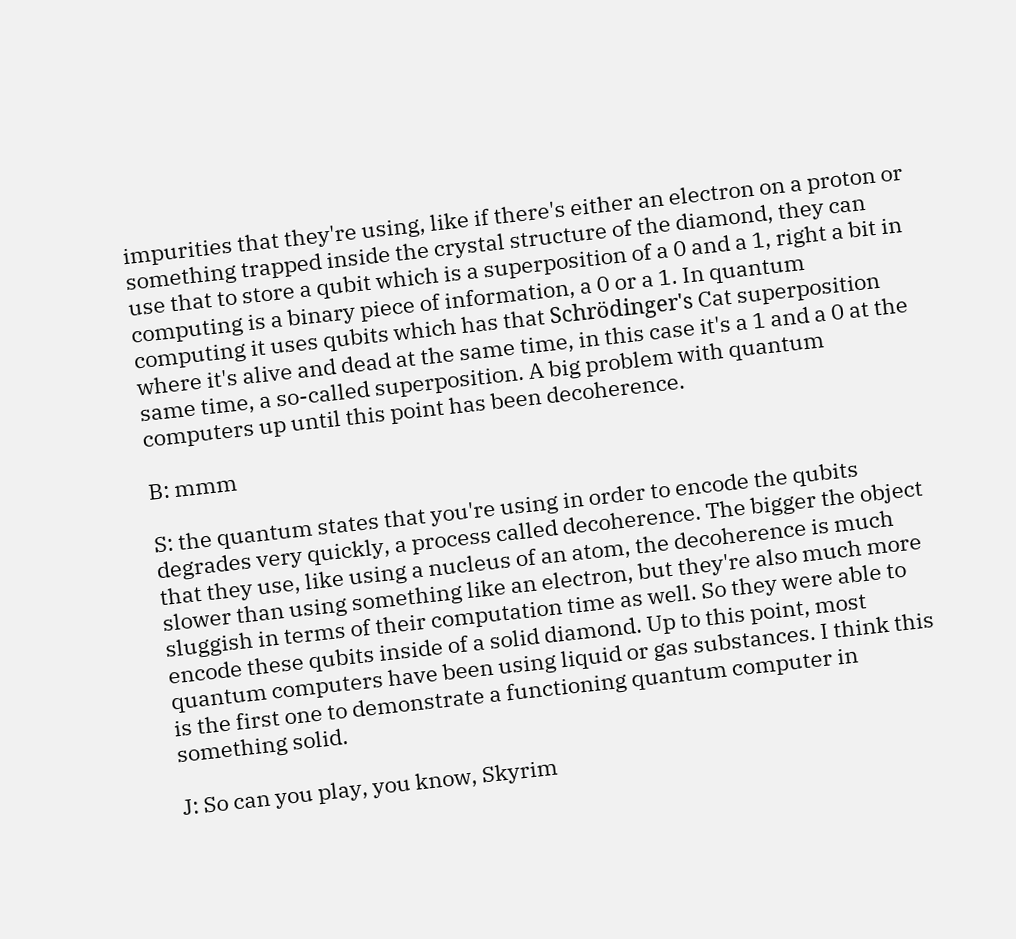impurities that they're using, like if there's either an electron on a proton or something trapped inside the crystal structure of the diamond, they can use that to store a qubit which is a superposition of a 0 and a 1, right a bit in computing is a binary piece of information, a 0 or a 1. In quantum computing it uses qubits which has that Schrödinger's Cat superposition where it's alive and dead at the same time, in this case it's a 1 and a 0 at the same time, a so-called superposition. A big problem with quantum computers up until this point has been decoherence.

B: mmm

S: the quantum states that you're using in order to encode the qubits degrades very quickly, a process called decoherence. The bigger the object that they use, like using a nucleus of an atom, the decoherence is much slower than using something like an electron, but they're also much more sluggish in terms of their computation time as well. So they were able to encode these qubits inside of a solid diamond. Up to this point, most quantum computers have been using liquid or gas substances. I think this is the first one to demonstrate a functioning quantum computer in something solid.

J: So can you play, you know, Skyrim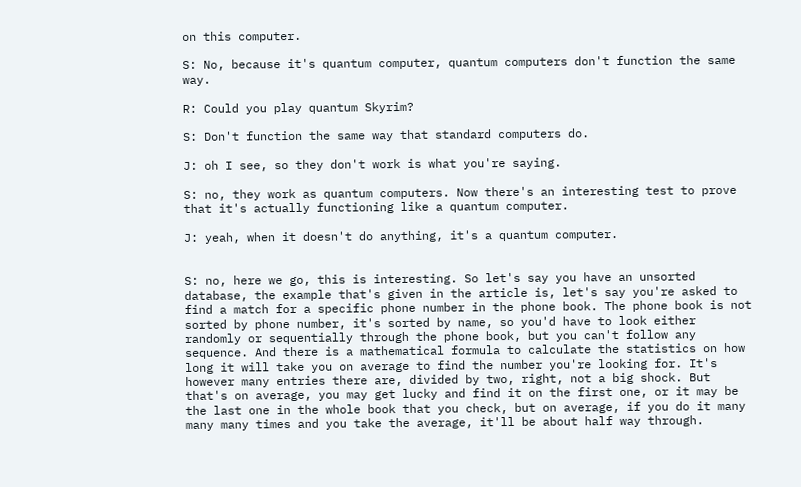on this computer.

S: No, because it's quantum computer, quantum computers don't function the same way.

R: Could you play quantum Skyrim?

S: Don't function the same way that standard computers do.

J: oh I see, so they don't work is what you're saying.

S: no, they work as quantum computers. Now there's an interesting test to prove that it's actually functioning like a quantum computer.

J: yeah, when it doesn't do anything, it's a quantum computer.


S: no, here we go, this is interesting. So let's say you have an unsorted database, the example that's given in the article is, let's say you're asked to find a match for a specific phone number in the phone book. The phone book is not sorted by phone number, it's sorted by name, so you'd have to look either randomly or sequentially through the phone book, but you can't follow any sequence. And there is a mathematical formula to calculate the statistics on how long it will take you on average to find the number you're looking for. It's however many entries there are, divided by two, right, not a big shock. But that's on average, you may get lucky and find it on the first one, or it may be the last one in the whole book that you check, but on average, if you do it many many many times and you take the average, it'll be about half way through.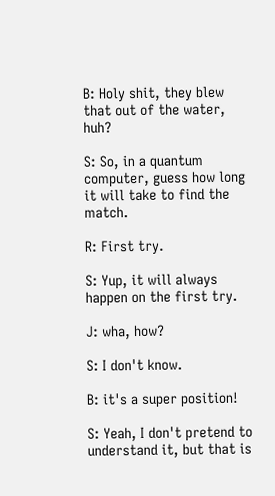B: Holy shit, they blew that out of the water, huh?

S: So, in a quantum computer, guess how long it will take to find the match.

R: First try.

S: Yup, it will always happen on the first try.

J: wha, how?

S: I don't know.

B: it's a super position!

S: Yeah, I don't pretend to understand it, but that is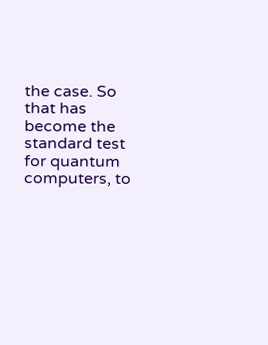the case. So that has become the standard test for quantum computers, to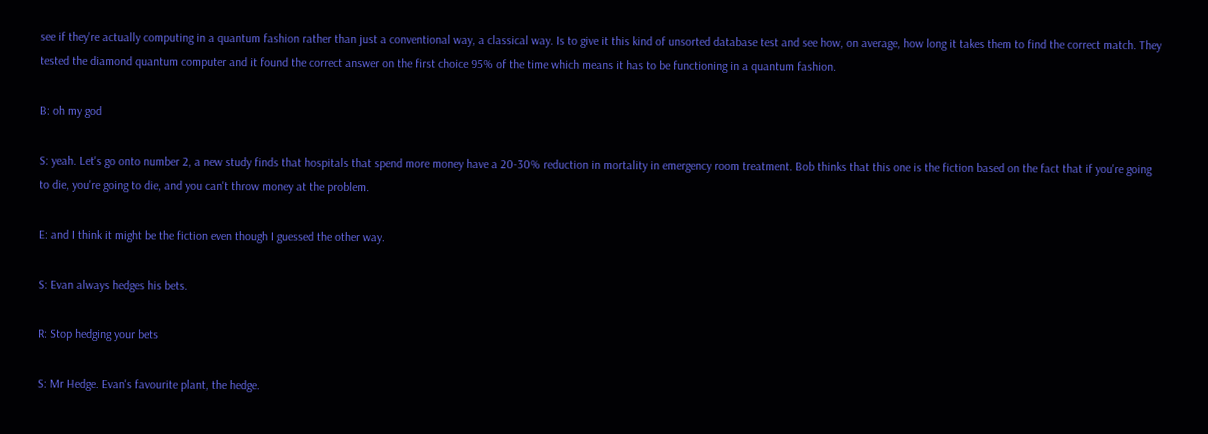see if they're actually computing in a quantum fashion rather than just a conventional way, a classical way. Is to give it this kind of unsorted database test and see how, on average, how long it takes them to find the correct match. They tested the diamond quantum computer and it found the correct answer on the first choice 95% of the time which means it has to be functioning in a quantum fashion.

B: oh my god

S: yeah. Let's go onto number 2, a new study finds that hospitals that spend more money have a 20-30% reduction in mortality in emergency room treatment. Bob thinks that this one is the fiction based on the fact that if you're going to die, you're going to die, and you can't throw money at the problem.

E: and I think it might be the fiction even though I guessed the other way.

S: Evan always hedges his bets.

R: Stop hedging your bets

S: Mr Hedge. Evan's favourite plant, the hedge.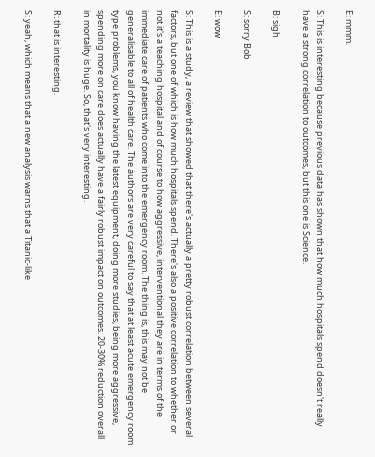E: mmm.

S: This is interesting because previous data has shown that how much hospitals spend doesn't really have a strong correlation to outcomes, but this one is Science.

B: sigh

S: sorry Bob

E: wow

S: This is a study, a review that showed that there's actually a pretty robust correlation between several factors, but one of which is how much hospitals spend. There's also a positive correlation to whether or not it's a teaching hospital and of course to how aggressive, interventional they are in terms of the immediate care of patients who come into the emergency room. The thing is, this may not be generalisable to all of health care. The authors are very careful to say that at least acute emergency room type problems, you know having the latest equipment, doing more studies, being more aggressive, spending more on care does actually have a fairly robust impact on outcomes. 20-30% reduction overall in mortality is huge. So, that's very interesting.

R: that is interesting.

S: yeah, which means that a new analysis warns that a Titanic-like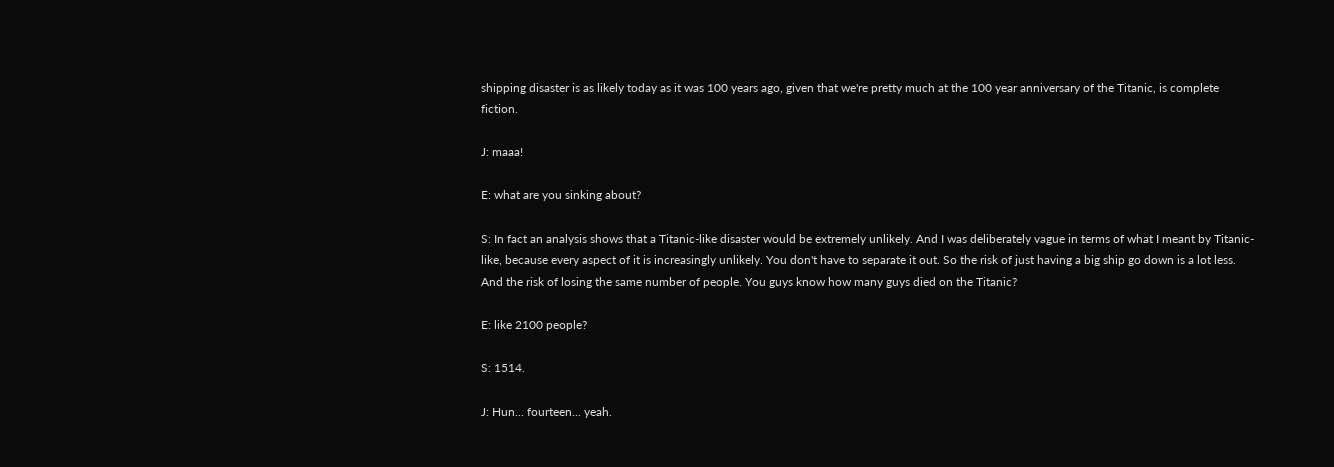shipping disaster is as likely today as it was 100 years ago, given that we're pretty much at the 100 year anniversary of the Titanic, is complete fiction.

J: maaa!

E: what are you sinking about?

S: In fact an analysis shows that a Titanic-like disaster would be extremely unlikely. And I was deliberately vague in terms of what I meant by Titanic-like, because every aspect of it is increasingly unlikely. You don't have to separate it out. So the risk of just having a big ship go down is a lot less. And the risk of losing the same number of people. You guys know how many guys died on the Titanic?

E: like 2100 people?

S: 1514.

J: Hun... fourteen... yeah.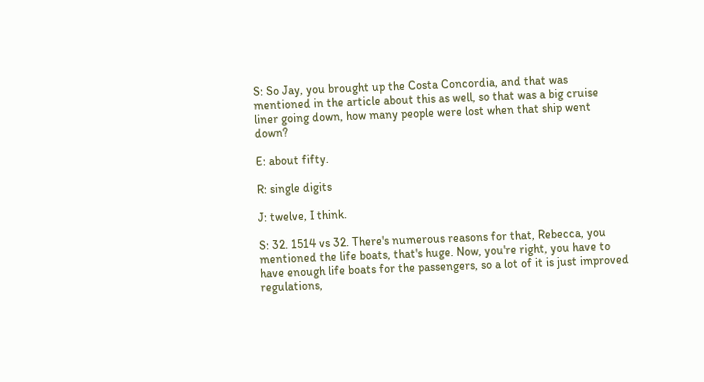S: So Jay, you brought up the Costa Concordia, and that was mentioned in the article about this as well, so that was a big cruise liner going down, how many people were lost when that ship went down?

E: about fifty.

R: single digits

J: twelve, I think.

S: 32. 1514 vs 32. There's numerous reasons for that, Rebecca, you mentioned the life boats, that's huge. Now, you're right, you have to have enough life boats for the passengers, so a lot of it is just improved regulations,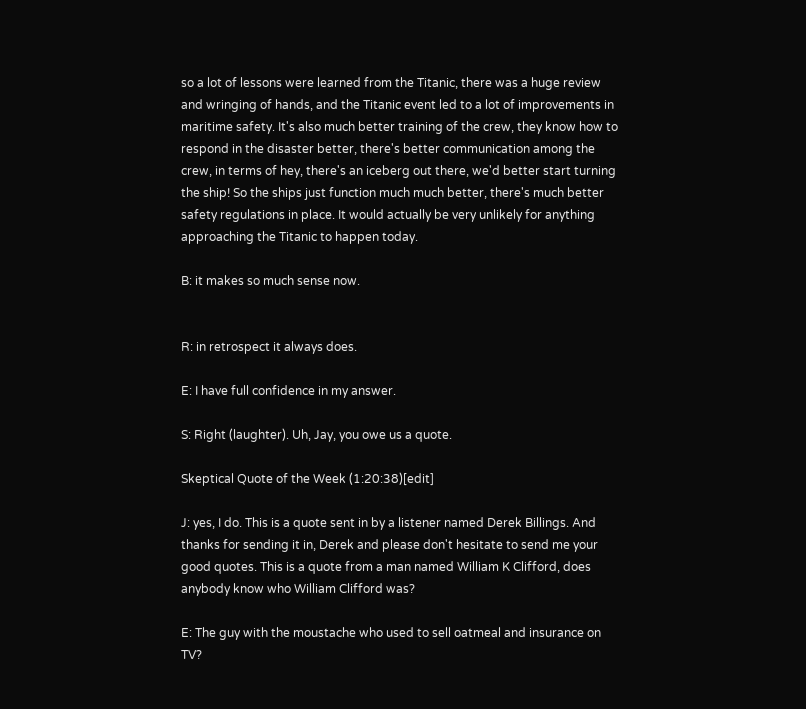so a lot of lessons were learned from the Titanic, there was a huge review and wringing of hands, and the Titanic event led to a lot of improvements in maritime safety. It's also much better training of the crew, they know how to respond in the disaster better, there's better communication among the crew, in terms of hey, there's an iceberg out there, we'd better start turning the ship! So the ships just function much much better, there's much better safety regulations in place. It would actually be very unlikely for anything approaching the Titanic to happen today.

B: it makes so much sense now.


R: in retrospect it always does.

E: I have full confidence in my answer.

S: Right (laughter). Uh, Jay, you owe us a quote.

Skeptical Quote of the Week (1:20:38)[edit]

J: yes, I do. This is a quote sent in by a listener named Derek Billings. And thanks for sending it in, Derek and please don't hesitate to send me your good quotes. This is a quote from a man named William K Clifford, does anybody know who William Clifford was?

E: The guy with the moustache who used to sell oatmeal and insurance on TV?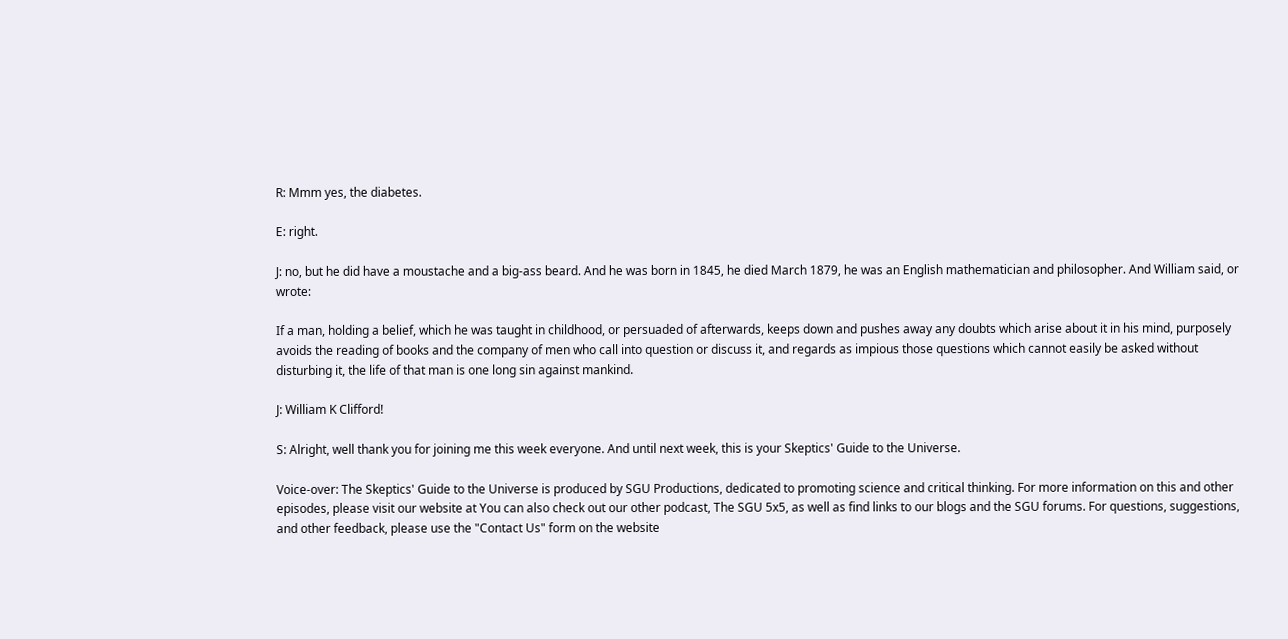R: Mmm yes, the diabetes.

E: right.

J: no, but he did have a moustache and a big-ass beard. And he was born in 1845, he died March 1879, he was an English mathematician and philosopher. And William said, or wrote:

If a man, holding a belief, which he was taught in childhood, or persuaded of afterwards, keeps down and pushes away any doubts which arise about it in his mind, purposely avoids the reading of books and the company of men who call into question or discuss it, and regards as impious those questions which cannot easily be asked without disturbing it, the life of that man is one long sin against mankind.

J: William K Clifford!

S: Alright, well thank you for joining me this week everyone. And until next week, this is your Skeptics' Guide to the Universe.

Voice-over: The Skeptics' Guide to the Universe is produced by SGU Productions, dedicated to promoting science and critical thinking. For more information on this and other episodes, please visit our website at You can also check out our other podcast, The SGU 5x5, as well as find links to our blogs and the SGU forums. For questions, suggestions, and other feedback, please use the "Contact Us" form on the website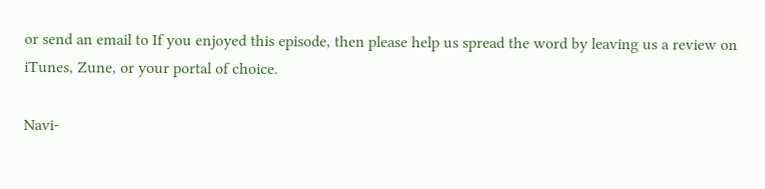or send an email to If you enjoyed this episode, then please help us spread the word by leaving us a review on iTunes, Zune, or your portal of choice.

Navi-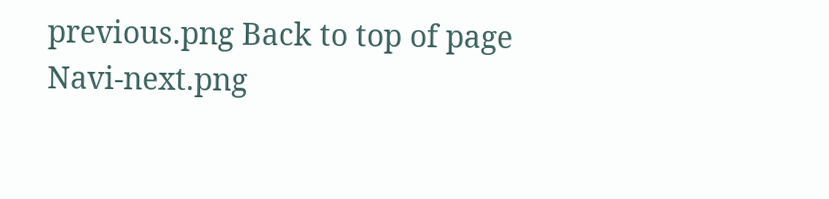previous.png Back to top of page Navi-next.png